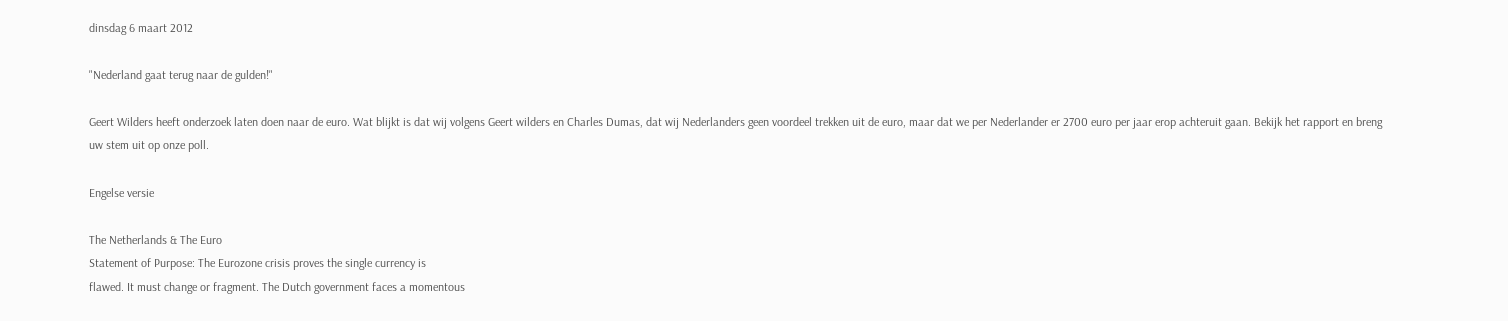dinsdag 6 maart 2012

"Nederland gaat terug naar de gulden!"

Geert Wilders heeft onderzoek laten doen naar de euro. Wat blijkt is dat wij volgens Geert wilders en Charles Dumas, dat wij Nederlanders geen voordeel trekken uit de euro, maar dat we per Nederlander er 2700 euro per jaar erop achteruit gaan. Bekijk het rapport en breng uw stem uit op onze poll.

Engelse versie

The Netherlands & The Euro
Statement of Purpose: The Eurozone crisis proves the single currency is
flawed. It must change or fragment. The Dutch government faces a momentous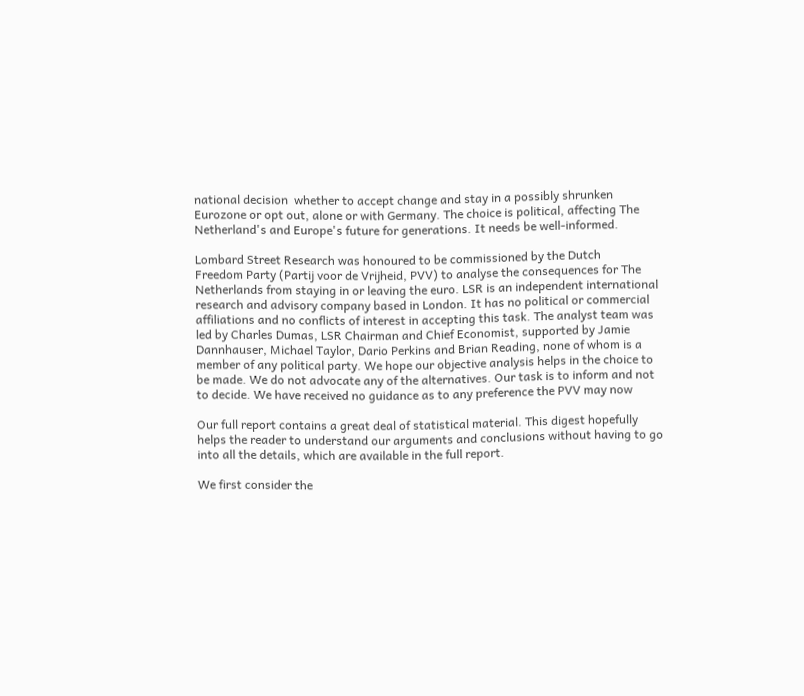national decision  whether to accept change and stay in a possibly shrunken
Eurozone or opt out, alone or with Germany. The choice is political, affecting The
Netherland's and Europe's future for generations. It needs be well-informed.

Lombard Street Research was honoured to be commissioned by the Dutch
Freedom Party (Partij voor de Vrijheid, PVV) to analyse the consequences for The
Netherlands from staying in or leaving the euro. LSR is an independent international
research and advisory company based in London. It has no political or commercial
affiliations and no conflicts of interest in accepting this task. The analyst team was
led by Charles Dumas, LSR Chairman and Chief Economist, supported by Jamie
Dannhauser, Michael Taylor, Dario Perkins and Brian Reading, none of whom is a
member of any political party. We hope our objective analysis helps in the choice to
be made. We do not advocate any of the alternatives. Our task is to inform and not
to decide. We have received no guidance as to any preference the PVV may now

Our full report contains a great deal of statistical material. This digest hopefully
helps the reader to understand our arguments and conclusions without having to go
into all the details, which are available in the full report.

We first consider the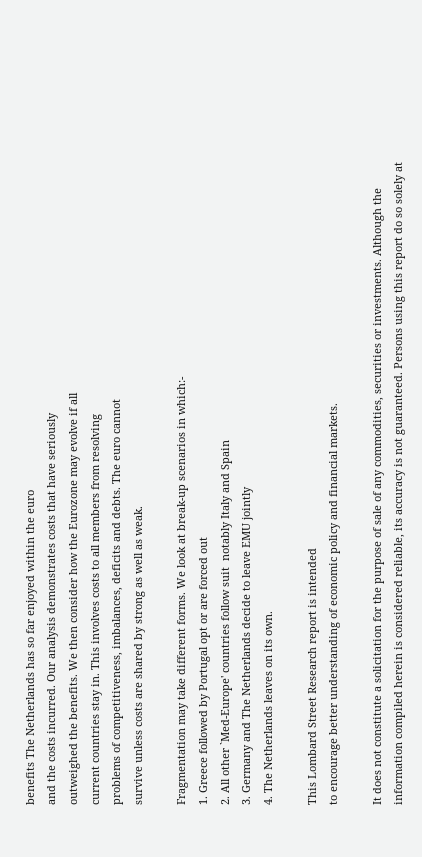benefits The Netherlands has so far enjoyed within the euro
and the costs incurred. Our analysis demonstrates costs that have seriously
outweighed the benefits. We then consider how the Eurozone may evolve if all
current countries stay in. This involves costs to all members from resolving
problems of competitiveness, imbalances, deficits and debts. The euro cannot
survive unless costs are shared by strong as well as weak.

Fragmentation may take different forms. We look at break-up scenarios in which:-
1. Greece followed by Portugal opt or are forced out
2. All other `Med-Europe' countries follow suit  notably Italy and Spain
3. Germany and The Netherlands decide to leave EMU jointly
4. The Netherlands leaves on its own.

This Lombard Street Research report is intended
to encourage better understanding of economic policy and financial markets.

It does not constitute a solicitation for the purpose of sale of any commodities, securities or investments. Although the information compiled herein is considered reliable, its accuracy is not guaranteed. Persons using this report do so solely at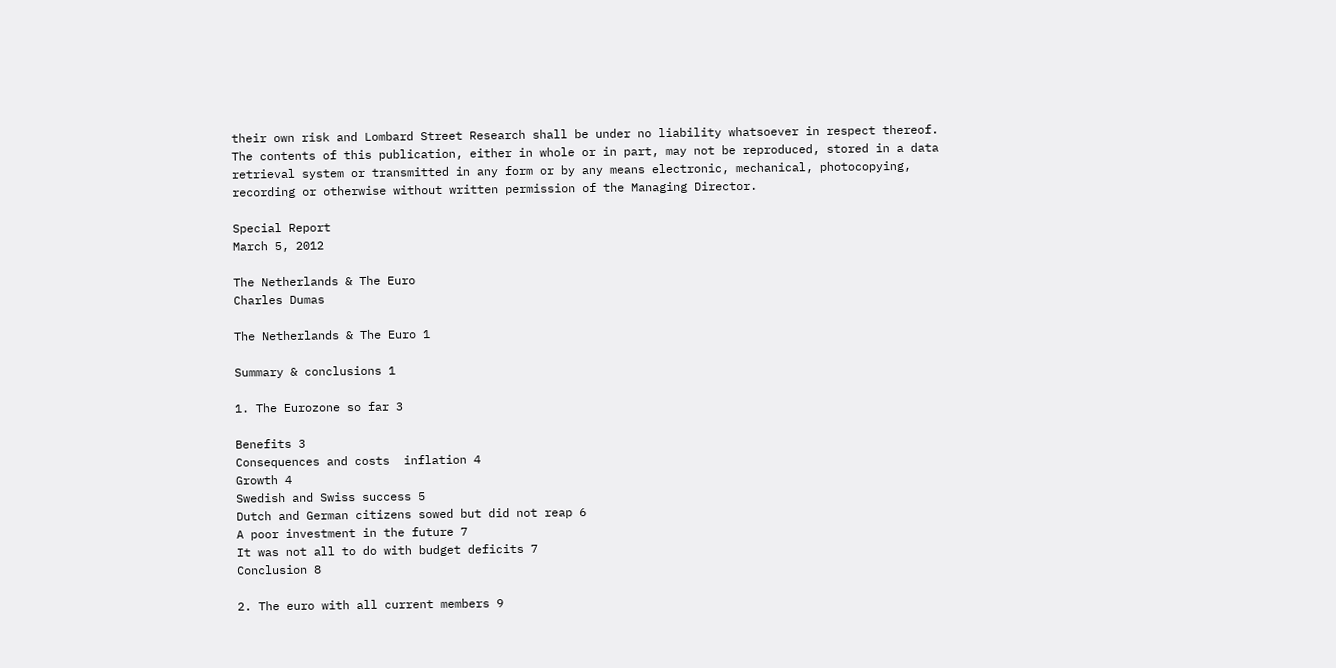their own risk and Lombard Street Research shall be under no liability whatsoever in respect thereof. The contents of this publication, either in whole or in part, may not be reproduced, stored in a data retrieval system or transmitted in any form or by any means electronic, mechanical, photocopying, recording or otherwise without written permission of the Managing Director.

Special Report
March 5, 2012

The Netherlands & The Euro
Charles Dumas

The Netherlands & The Euro 1

Summary & conclusions 1

1. The Eurozone so far 3

Benefits 3
Consequences and costs  inflation 4
Growth 4
Swedish and Swiss success 5
Dutch and German citizens sowed but did not reap 6
A poor investment in the future 7
It was not all to do with budget deficits 7
Conclusion 8

2. The euro with all current members 9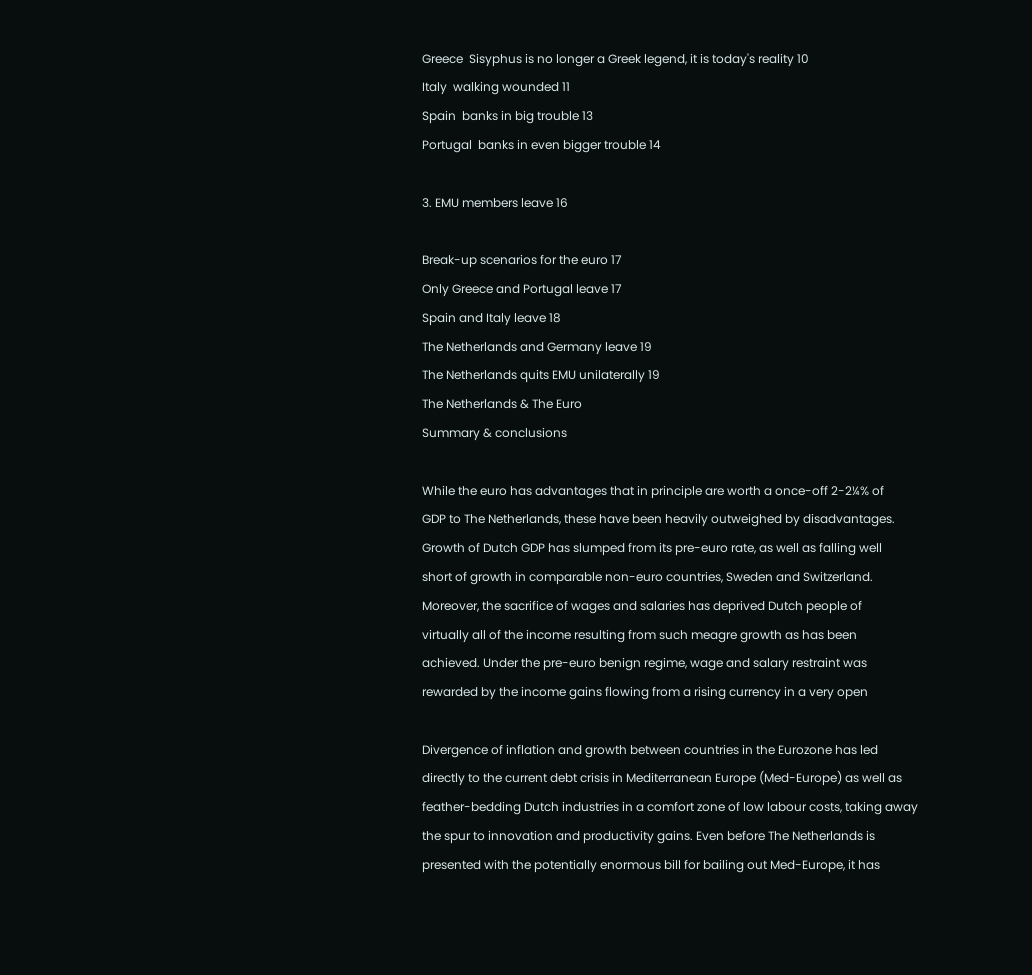Greece  Sisyphus is no longer a Greek legend, it is today's reality 10
Italy  walking wounded 11
Spain  banks in big trouble 13
Portugal  banks in even bigger trouble 14

3. EMU members leave 16

Break-up scenarios for the euro 17
Only Greece and Portugal leave 17
Spain and Italy leave 18
The Netherlands and Germany leave 19
The Netherlands quits EMU unilaterally 19
The Netherlands & The Euro
Summary & conclusions

While the euro has advantages that in principle are worth a once-off 2-2¼% of
GDP to The Netherlands, these have been heavily outweighed by disadvantages.
Growth of Dutch GDP has slumped from its pre-euro rate, as well as falling well
short of growth in comparable non-euro countries, Sweden and Switzerland.
Moreover, the sacrifice of wages and salaries has deprived Dutch people of
virtually all of the income resulting from such meagre growth as has been
achieved. Under the pre-euro benign regime, wage and salary restraint was
rewarded by the income gains flowing from a rising currency in a very open

Divergence of inflation and growth between countries in the Eurozone has led
directly to the current debt crisis in Mediterranean Europe (Med-Europe) as well as
feather-bedding Dutch industries in a comfort zone of low labour costs, taking away
the spur to innovation and productivity gains. Even before The Netherlands is
presented with the potentially enormous bill for bailing out Med-Europe, it has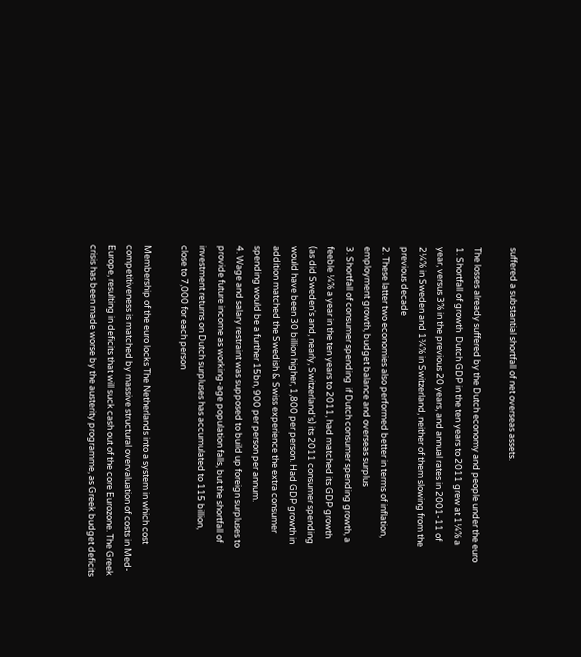suffered a substantial shortfall of net overseas assets.

The losses already suffered by the Dutch economy and people under the euro
1. Shortfall of growth  Dutch GDP in the ten years to 2011 grew at 1¼% a
year, versus 3% in the previous 20 years, and annual rates in 2001-11 of
2¼% in Sweden and 1¾% in Switzerland, neither of them slowing from the
previous decade
2. These latter two economies also performed better in terms of inflation,
employment growth, budget balance and overseas surplus
3. Shortfall of consumer spending  if Dutch consumer spending growth, a
feeble ¼% a year in the ten years to 2011, had matched its GDP growth
(as did Sweden's and, nearly, Switzerland's) its 2011 consumer spending
would have been 30 billion higher, 1,800 per person. Had GDP growth in
addition matched the Swedish & Swiss experience the extra consumer
spending would be a further 15bn, 900 per person per annum.
4. Wage and salary restraint was supposed to build up foreign surpluses to
provide future income as working-age population falls, but the shortfall of
investment returns on Dutch surpluses has accumulated to 115 billion,
close to 7,000 for each person

Membership of the euro locks The Netherlands into a system in which cost
competitiveness is matched by massive structural overvaluation of costs in Med-
Europe, resulting in deficits that will suck cash out of the core Eurozone. The Greek
crisis has been made worse by the austerity programme, as Greek budget deficits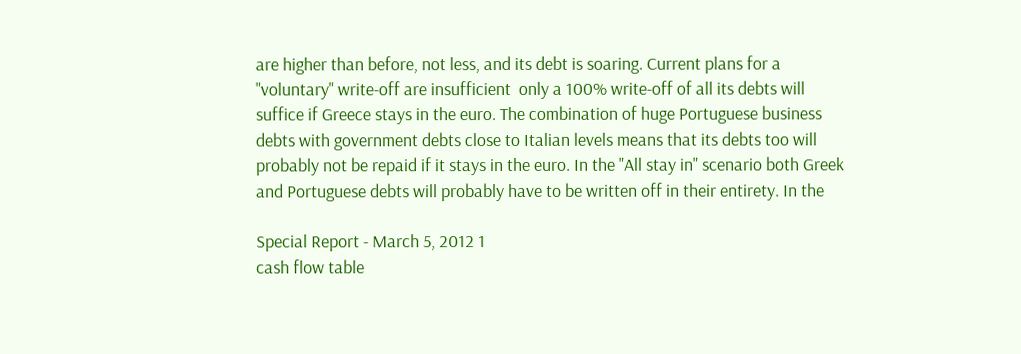are higher than before, not less, and its debt is soaring. Current plans for a
"voluntary" write-off are insufficient  only a 100% write-off of all its debts will
suffice if Greece stays in the euro. The combination of huge Portuguese business
debts with government debts close to Italian levels means that its debts too will
probably not be repaid if it stays in the euro. In the "All stay in" scenario both Greek
and Portuguese debts will probably have to be written off in their entirety. In the

Special Report - March 5, 2012 1
cash flow table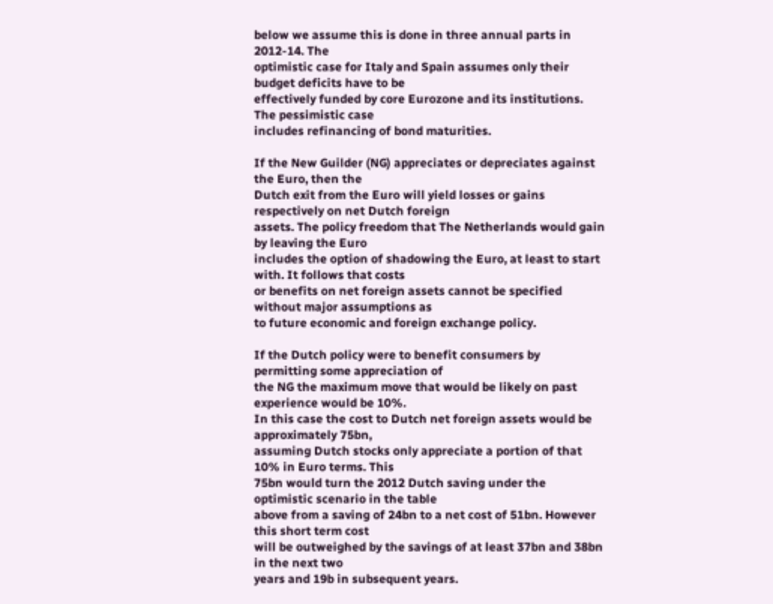below we assume this is done in three annual parts in 2012-14. The
optimistic case for Italy and Spain assumes only their budget deficits have to be
effectively funded by core Eurozone and its institutions. The pessimistic case
includes refinancing of bond maturities.

If the New Guilder (NG) appreciates or depreciates against the Euro, then the
Dutch exit from the Euro will yield losses or gains respectively on net Dutch foreign
assets. The policy freedom that The Netherlands would gain by leaving the Euro
includes the option of shadowing the Euro, at least to start with. It follows that costs
or benefits on net foreign assets cannot be specified without major assumptions as
to future economic and foreign exchange policy.

If the Dutch policy were to benefit consumers by permitting some appreciation of
the NG the maximum move that would be likely on past experience would be 10%.
In this case the cost to Dutch net foreign assets would be approximately 75bn,
assuming Dutch stocks only appreciate a portion of that 10% in Euro terms. This
75bn would turn the 2012 Dutch saving under the optimistic scenario in the table
above from a saving of 24bn to a net cost of 51bn. However this short term cost
will be outweighed by the savings of at least 37bn and 38bn in the next two
years and 19b in subsequent years.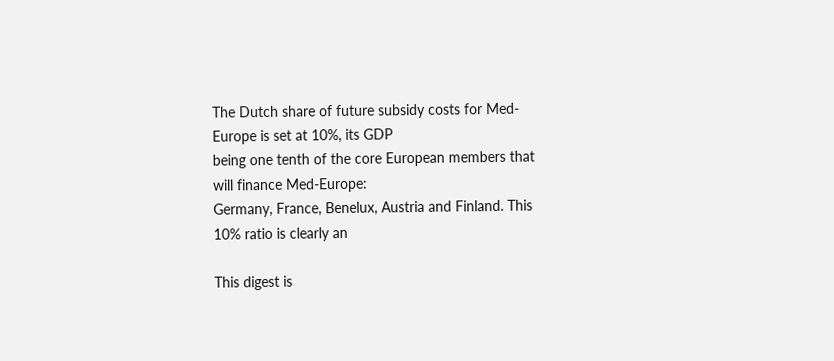The Dutch share of future subsidy costs for Med-Europe is set at 10%, its GDP
being one tenth of the core European members that will finance Med-Europe:
Germany, France, Benelux, Austria and Finland. This 10% ratio is clearly an

This digest is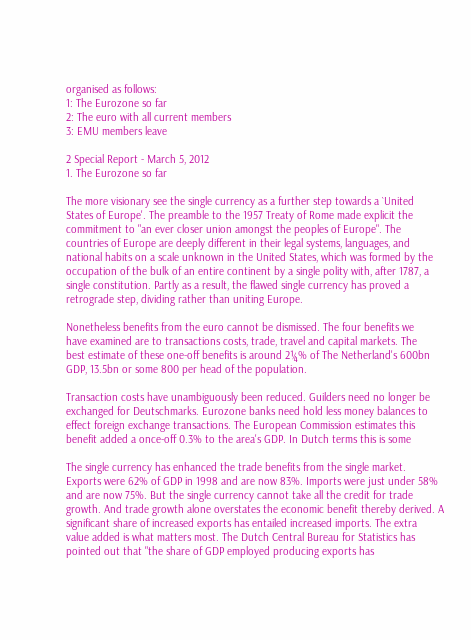organised as follows:
1: The Eurozone so far
2: The euro with all current members
3: EMU members leave

2 Special Report - March 5, 2012
1. The Eurozone so far

The more visionary see the single currency as a further step towards a `United
States of Europe'. The preamble to the 1957 Treaty of Rome made explicit the
commitment to "an ever closer union amongst the peoples of Europe". The
countries of Europe are deeply different in their legal systems, languages, and
national habits on a scale unknown in the United States, which was formed by the
occupation of the bulk of an entire continent by a single polity with, after 1787, a
single constitution. Partly as a result, the flawed single currency has proved a
retrograde step, dividing rather than uniting Europe.

Nonetheless benefits from the euro cannot be dismissed. The four benefits we
have examined are to transactions costs, trade, travel and capital markets. The
best estimate of these one-off benefits is around 2¼% of The Netherland's 600bn
GDP, 13.5bn or some 800 per head of the population.

Transaction costs have unambiguously been reduced. Guilders need no longer be
exchanged for Deutschmarks. Eurozone banks need hold less money balances to
effect foreign exchange transactions. The European Commission estimates this
benefit added a once-off 0.3% to the area's GDP. In Dutch terms this is some

The single currency has enhanced the trade benefits from the single market.
Exports were 62% of GDP in 1998 and are now 83%. Imports were just under 58%
and are now 75%. But the single currency cannot take all the credit for trade
growth. And trade growth alone overstates the economic benefit thereby derived. A
significant share of increased exports has entailed increased imports. The extra
value added is what matters most. The Dutch Central Bureau for Statistics has
pointed out that "the share of GDP employed producing exports has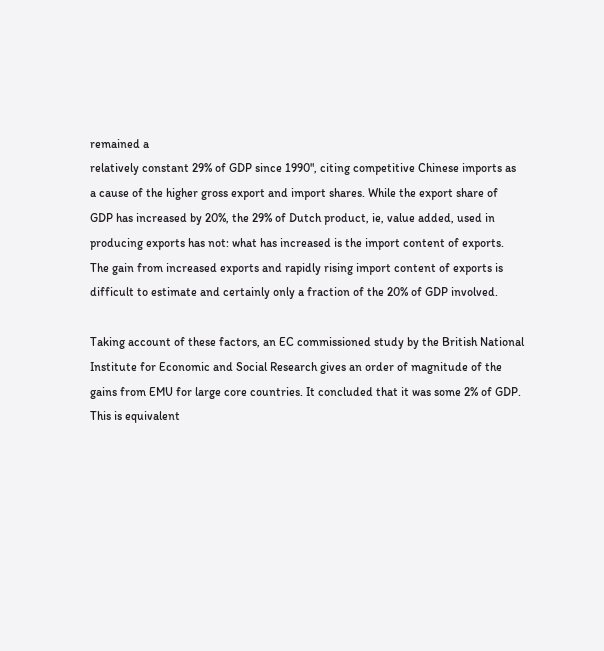remained a
relatively constant 29% of GDP since 1990", citing competitive Chinese imports as
a cause of the higher gross export and import shares. While the export share of
GDP has increased by 20%, the 29% of Dutch product, ie, value added, used in
producing exports has not: what has increased is the import content of exports.
The gain from increased exports and rapidly rising import content of exports is
difficult to estimate and certainly only a fraction of the 20% of GDP involved.

Taking account of these factors, an EC commissioned study by the British National
Institute for Economic and Social Research gives an order of magnitude of the
gains from EMU for large core countries. It concluded that it was some 2% of GDP.
This is equivalent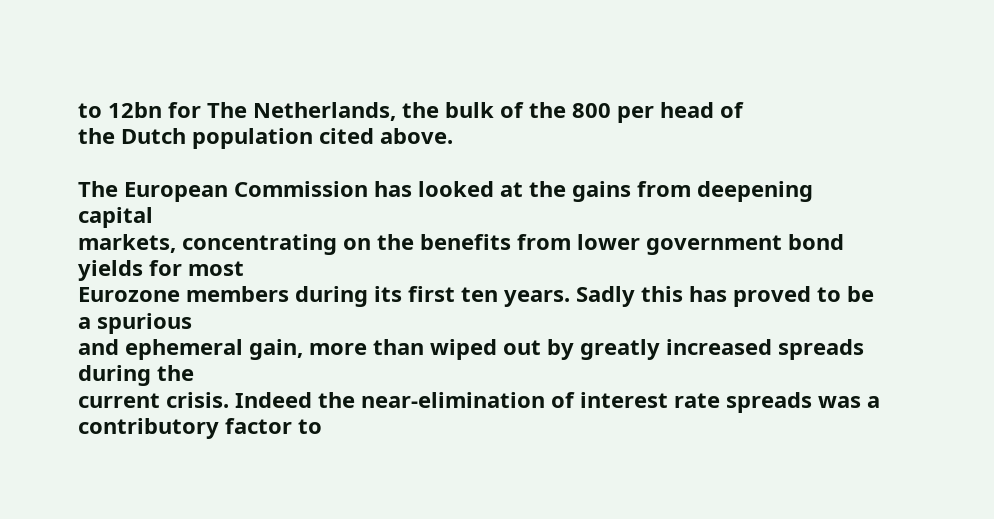to 12bn for The Netherlands, the bulk of the 800 per head of
the Dutch population cited above.

The European Commission has looked at the gains from deepening capital
markets, concentrating on the benefits from lower government bond yields for most
Eurozone members during its first ten years. Sadly this has proved to be a spurious
and ephemeral gain, more than wiped out by greatly increased spreads during the
current crisis. Indeed the near-elimination of interest rate spreads was a
contributory factor to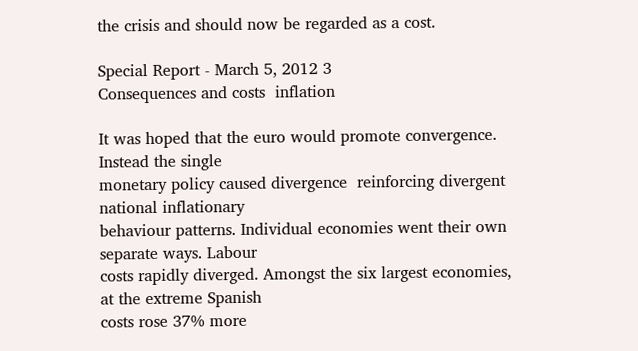the crisis and should now be regarded as a cost.

Special Report - March 5, 2012 3
Consequences and costs  inflation

It was hoped that the euro would promote convergence. Instead the single
monetary policy caused divergence  reinforcing divergent national inflationary
behaviour patterns. Individual economies went their own separate ways. Labour
costs rapidly diverged. Amongst the six largest economies, at the extreme Spanish
costs rose 37% more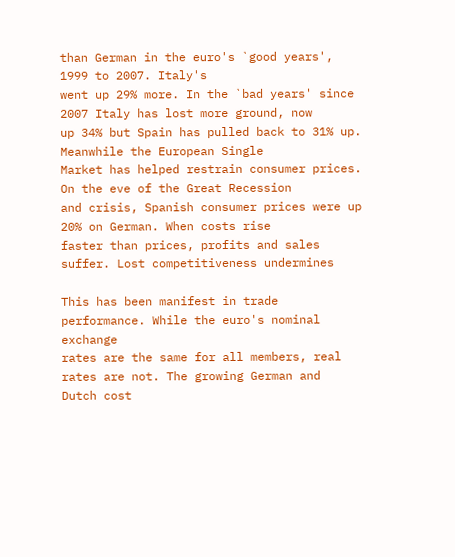than German in the euro's `good years', 1999 to 2007. Italy's
went up 29% more. In the `bad years' since 2007 Italy has lost more ground, now
up 34% but Spain has pulled back to 31% up. Meanwhile the European Single
Market has helped restrain consumer prices. On the eve of the Great Recession
and crisis, Spanish consumer prices were up 20% on German. When costs rise
faster than prices, profits and sales suffer. Lost competitiveness undermines

This has been manifest in trade performance. While the euro's nominal exchange
rates are the same for all members, real rates are not. The growing German and
Dutch cost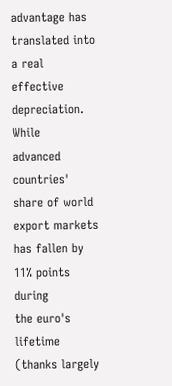advantage has translated into a real effective depreciation. While
advanced countries' share of world export markets has fallen by 11% points during
the euro's lifetime (thanks largely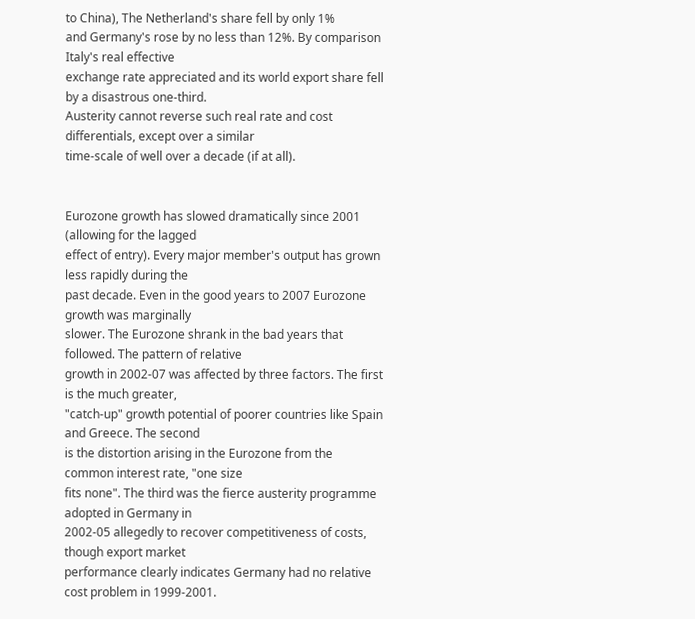to China), The Netherland's share fell by only 1%
and Germany's rose by no less than 12%. By comparison Italy's real effective
exchange rate appreciated and its world export share fell by a disastrous one-third.
Austerity cannot reverse such real rate and cost differentials, except over a similar
time-scale of well over a decade (if at all).


Eurozone growth has slowed dramatically since 2001 (allowing for the lagged
effect of entry). Every major member's output has grown less rapidly during the
past decade. Even in the good years to 2007 Eurozone growth was marginally
slower. The Eurozone shrank in the bad years that followed. The pattern of relative
growth in 2002-07 was affected by three factors. The first is the much greater,
"catch-up" growth potential of poorer countries like Spain and Greece. The second
is the distortion arising in the Eurozone from the common interest rate, "one size
fits none". The third was the fierce austerity programme adopted in Germany in
2002-05 allegedly to recover competitiveness of costs, though export market
performance clearly indicates Germany had no relative cost problem in 1999-2001.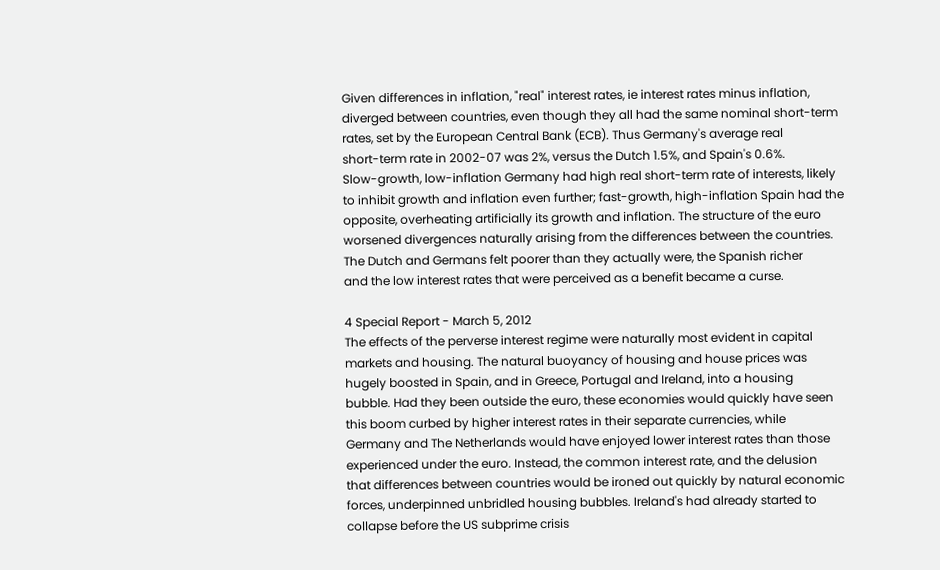Given differences in inflation, "real" interest rates, ie interest rates minus inflation,
diverged between countries, even though they all had the same nominal short-term
rates, set by the European Central Bank (ECB). Thus Germany's average real
short-term rate in 2002-07 was 2%, versus the Dutch 1.5%, and Spain's 0.6%.
Slow-growth, low-inflation Germany had high real short-term rate of interests, likely
to inhibit growth and inflation even further; fast-growth, high-inflation Spain had the
opposite, overheating artificially its growth and inflation. The structure of the euro
worsened divergences naturally arising from the differences between the countries.
The Dutch and Germans felt poorer than they actually were, the Spanish richer
and the low interest rates that were perceived as a benefit became a curse.

4 Special Report - March 5, 2012
The effects of the perverse interest regime were naturally most evident in capital
markets and housing. The natural buoyancy of housing and house prices was
hugely boosted in Spain, and in Greece, Portugal and Ireland, into a housing
bubble. Had they been outside the euro, these economies would quickly have seen
this boom curbed by higher interest rates in their separate currencies, while
Germany and The Netherlands would have enjoyed lower interest rates than those
experienced under the euro. Instead, the common interest rate, and the delusion
that differences between countries would be ironed out quickly by natural economic
forces, underpinned unbridled housing bubbles. Ireland's had already started to
collapse before the US subprime crisis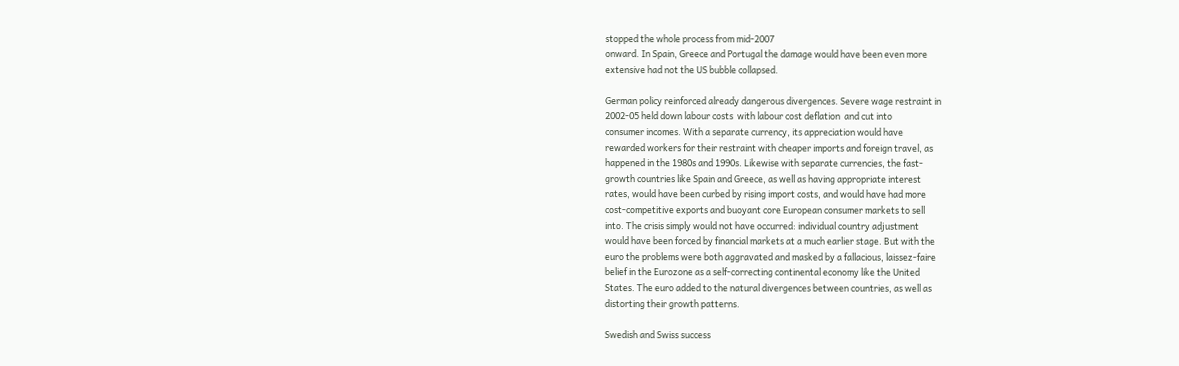stopped the whole process from mid-2007
onward. In Spain, Greece and Portugal the damage would have been even more
extensive had not the US bubble collapsed.

German policy reinforced already dangerous divergences. Severe wage restraint in
2002-05 held down labour costs  with labour cost deflation  and cut into
consumer incomes. With a separate currency, its appreciation would have
rewarded workers for their restraint with cheaper imports and foreign travel, as
happened in the 1980s and 1990s. Likewise with separate currencies, the fast-
growth countries like Spain and Greece, as well as having appropriate interest
rates, would have been curbed by rising import costs, and would have had more
cost-competitive exports and buoyant core European consumer markets to sell
into. The crisis simply would not have occurred: individual country adjustment
would have been forced by financial markets at a much earlier stage. But with the
euro the problems were both aggravated and masked by a fallacious, laissez-faire
belief in the Eurozone as a self-correcting continental economy like the United
States. The euro added to the natural divergences between countries, as well as
distorting their growth patterns.

Swedish and Swiss success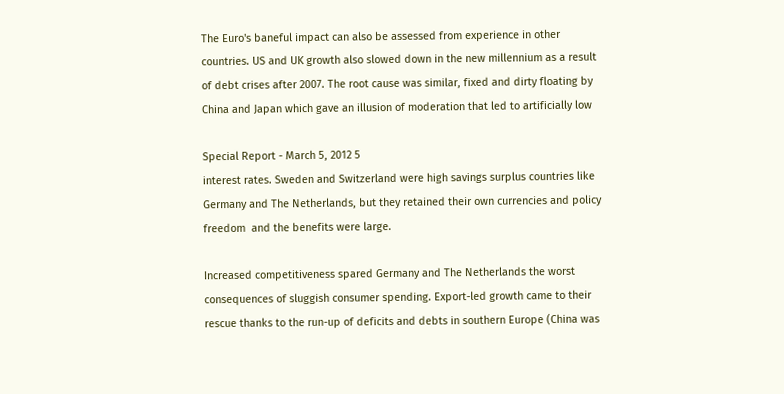The Euro's baneful impact can also be assessed from experience in other
countries. US and UK growth also slowed down in the new millennium as a result
of debt crises after 2007. The root cause was similar, fixed and dirty floating by
China and Japan which gave an illusion of moderation that led to artificially low

Special Report - March 5, 2012 5
interest rates. Sweden and Switzerland were high savings surplus countries like
Germany and The Netherlands, but they retained their own currencies and policy
freedom  and the benefits were large.

Increased competitiveness spared Germany and The Netherlands the worst
consequences of sluggish consumer spending. Export-led growth came to their
rescue thanks to the run-up of deficits and debts in southern Europe (China was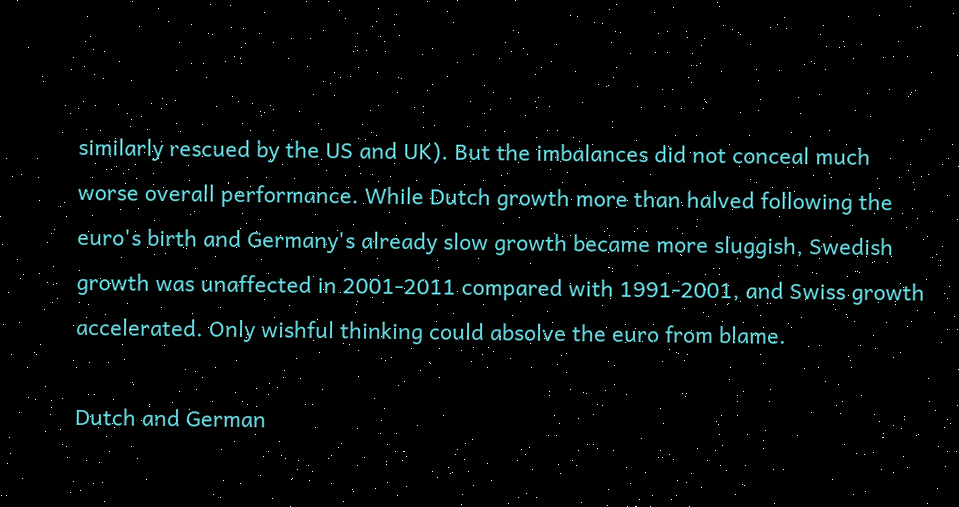similarly rescued by the US and UK). But the imbalances did not conceal much
worse overall performance. While Dutch growth more than halved following the
euro's birth and Germany's already slow growth became more sluggish, Swedish
growth was unaffected in 2001-2011 compared with 1991-2001, and Swiss growth
accelerated. Only wishful thinking could absolve the euro from blame.

Dutch and German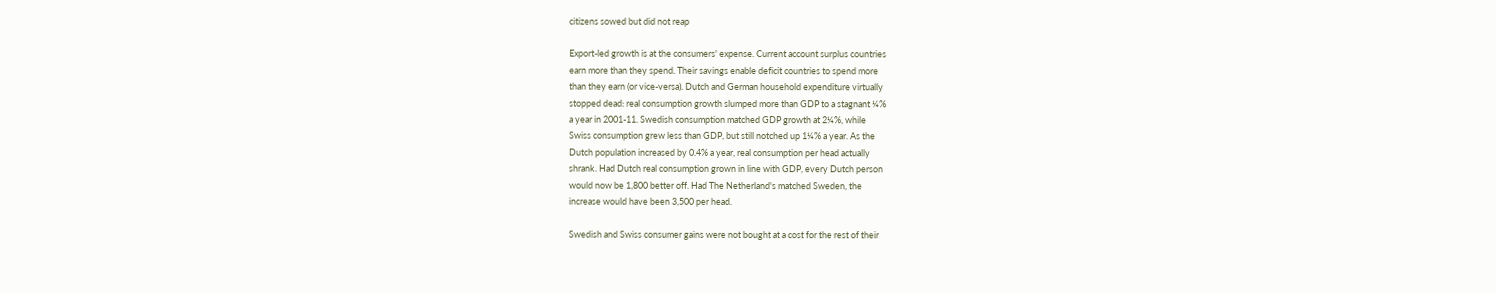citizens sowed but did not reap

Export-led growth is at the consumers' expense. Current account surplus countries
earn more than they spend. Their savings enable deficit countries to spend more
than they earn (or vice-versa). Dutch and German household expenditure virtually
stopped dead: real consumption growth slumped more than GDP to a stagnant ¼%
a year in 2001-11. Swedish consumption matched GDP growth at 2¼%, while
Swiss consumption grew less than GDP, but still notched up 1¼% a year. As the
Dutch population increased by 0.4% a year, real consumption per head actually
shrank. Had Dutch real consumption grown in line with GDP, every Dutch person
would now be 1,800 better off. Had The Netherland's matched Sweden, the
increase would have been 3,500 per head.

Swedish and Swiss consumer gains were not bought at a cost for the rest of their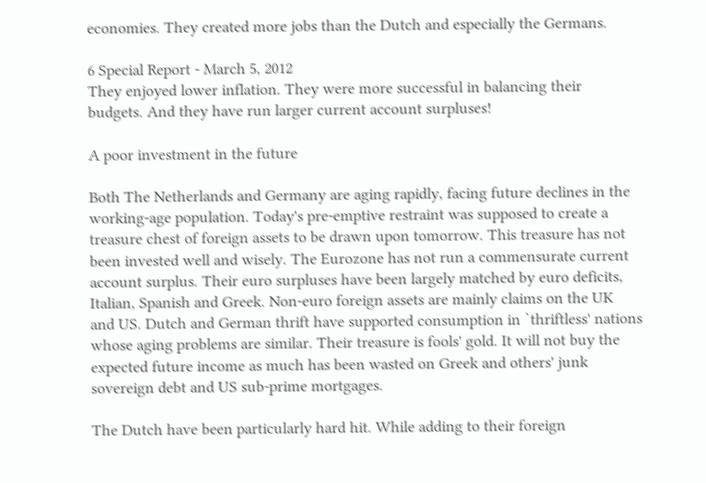economies. They created more jobs than the Dutch and especially the Germans.

6 Special Report - March 5, 2012
They enjoyed lower inflation. They were more successful in balancing their
budgets. And they have run larger current account surpluses!

A poor investment in the future

Both The Netherlands and Germany are aging rapidly, facing future declines in the
working-age population. Today's pre-emptive restraint was supposed to create a
treasure chest of foreign assets to be drawn upon tomorrow. This treasure has not
been invested well and wisely. The Eurozone has not run a commensurate current
account surplus. Their euro surpluses have been largely matched by euro deficits,
Italian, Spanish and Greek. Non-euro foreign assets are mainly claims on the UK
and US. Dutch and German thrift have supported consumption in `thriftless' nations
whose aging problems are similar. Their treasure is fools' gold. It will not buy the
expected future income as much has been wasted on Greek and others' junk
sovereign debt and US sub-prime mortgages.

The Dutch have been particularly hard hit. While adding to their foreign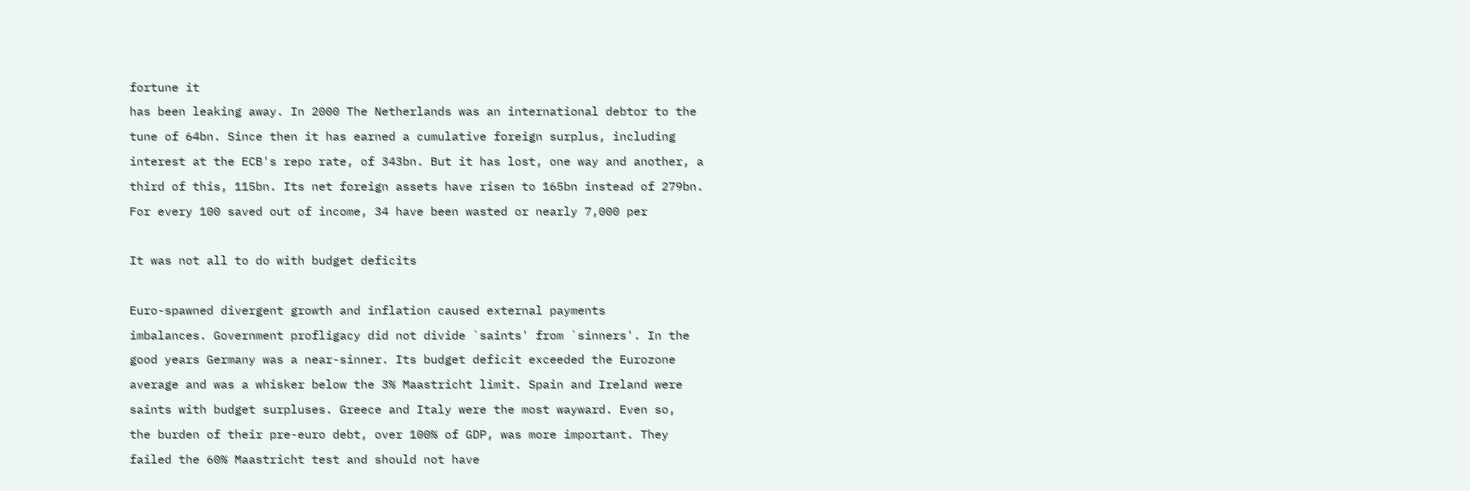fortune it
has been leaking away. In 2000 The Netherlands was an international debtor to the
tune of 64bn. Since then it has earned a cumulative foreign surplus, including
interest at the ECB's repo rate, of 343bn. But it has lost, one way and another, a
third of this, 115bn. Its net foreign assets have risen to 165bn instead of 279bn.
For every 100 saved out of income, 34 have been wasted or nearly 7,000 per

It was not all to do with budget deficits

Euro-spawned divergent growth and inflation caused external payments
imbalances. Government profligacy did not divide `saints' from `sinners'. In the
good years Germany was a near-sinner. Its budget deficit exceeded the Eurozone
average and was a whisker below the 3% Maastricht limit. Spain and Ireland were
saints with budget surpluses. Greece and Italy were the most wayward. Even so,
the burden of their pre-euro debt, over 100% of GDP, was more important. They
failed the 60% Maastricht test and should not have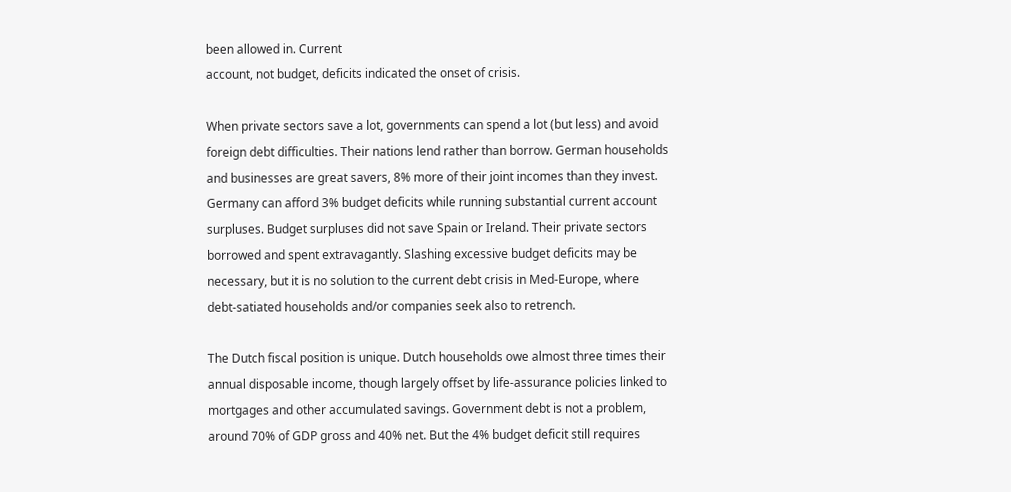been allowed in. Current
account, not budget, deficits indicated the onset of crisis.

When private sectors save a lot, governments can spend a lot (but less) and avoid
foreign debt difficulties. Their nations lend rather than borrow. German households
and businesses are great savers, 8% more of their joint incomes than they invest.
Germany can afford 3% budget deficits while running substantial current account
surpluses. Budget surpluses did not save Spain or Ireland. Their private sectors
borrowed and spent extravagantly. Slashing excessive budget deficits may be
necessary, but it is no solution to the current debt crisis in Med-Europe, where
debt-satiated households and/or companies seek also to retrench.

The Dutch fiscal position is unique. Dutch households owe almost three times their
annual disposable income, though largely offset by life-assurance policies linked to
mortgages and other accumulated savings. Government debt is not a problem,
around 70% of GDP gross and 40% net. But the 4% budget deficit still requires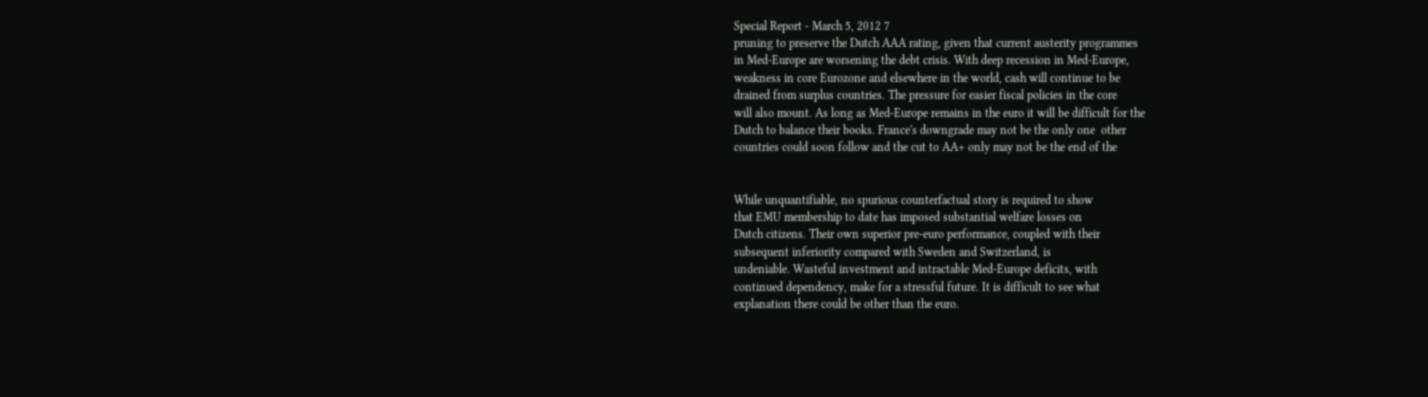Special Report - March 5, 2012 7
pruning to preserve the Dutch AAA rating, given that current austerity programmes
in Med-Europe are worsening the debt crisis. With deep recession in Med-Europe,
weakness in core Eurozone and elsewhere in the world, cash will continue to be
drained from surplus countries. The pressure for easier fiscal policies in the core
will also mount. As long as Med-Europe remains in the euro it will be difficult for the
Dutch to balance their books. France's downgrade may not be the only one  other
countries could soon follow and the cut to AA+ only may not be the end of the


While unquantifiable, no spurious counterfactual story is required to show
that EMU membership to date has imposed substantial welfare losses on
Dutch citizens. Their own superior pre-euro performance, coupled with their
subsequent inferiority compared with Sweden and Switzerland, is
undeniable. Wasteful investment and intractable Med-Europe deficits, with
continued dependency, make for a stressful future. It is difficult to see what
explanation there could be other than the euro.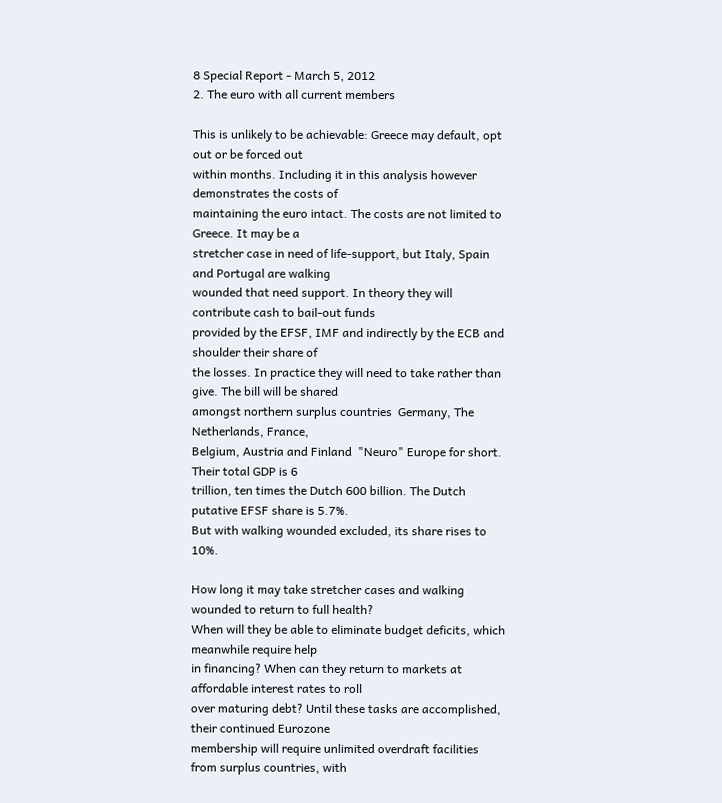8 Special Report - March 5, 2012
2. The euro with all current members

This is unlikely to be achievable: Greece may default, opt out or be forced out
within months. Including it in this analysis however demonstrates the costs of
maintaining the euro intact. The costs are not limited to Greece. It may be a
stretcher case in need of life-support, but Italy, Spain and Portugal are walking
wounded that need support. In theory they will contribute cash to bail-out funds
provided by the EFSF, IMF and indirectly by the ECB and shoulder their share of
the losses. In practice they will need to take rather than give. The bill will be shared
amongst northern surplus countries  Germany, The Netherlands, France,
Belgium, Austria and Finland  "Neuro" Europe for short. Their total GDP is 6
trillion, ten times the Dutch 600 billion. The Dutch putative EFSF share is 5.7%.
But with walking wounded excluded, its share rises to 10%.

How long it may take stretcher cases and walking wounded to return to full health?
When will they be able to eliminate budget deficits, which meanwhile require help
in financing? When can they return to markets at affordable interest rates to roll
over maturing debt? Until these tasks are accomplished, their continued Eurozone
membership will require unlimited overdraft facilities from surplus countries, with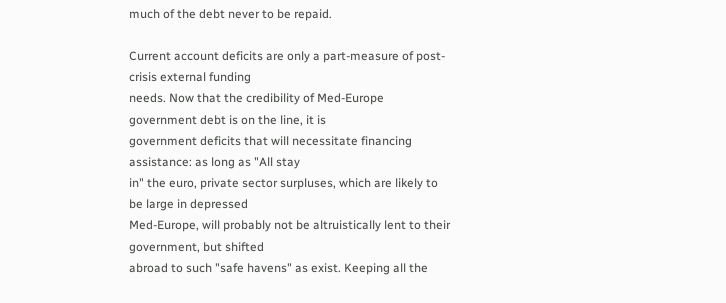much of the debt never to be repaid.

Current account deficits are only a part-measure of post-crisis external funding
needs. Now that the credibility of Med-Europe government debt is on the line, it is
government deficits that will necessitate financing assistance: as long as "All stay
in" the euro, private sector surpluses, which are likely to be large in depressed
Med-Europe, will probably not be altruistically lent to their government, but shifted
abroad to such "safe havens" as exist. Keeping all the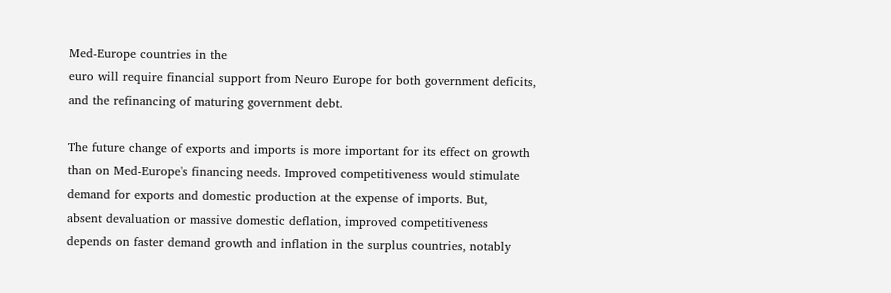Med-Europe countries in the
euro will require financial support from Neuro Europe for both government deficits,
and the refinancing of maturing government debt.

The future change of exports and imports is more important for its effect on growth
than on Med-Europe's financing needs. Improved competitiveness would stimulate
demand for exports and domestic production at the expense of imports. But,
absent devaluation or massive domestic deflation, improved competitiveness
depends on faster demand growth and inflation in the surplus countries, notably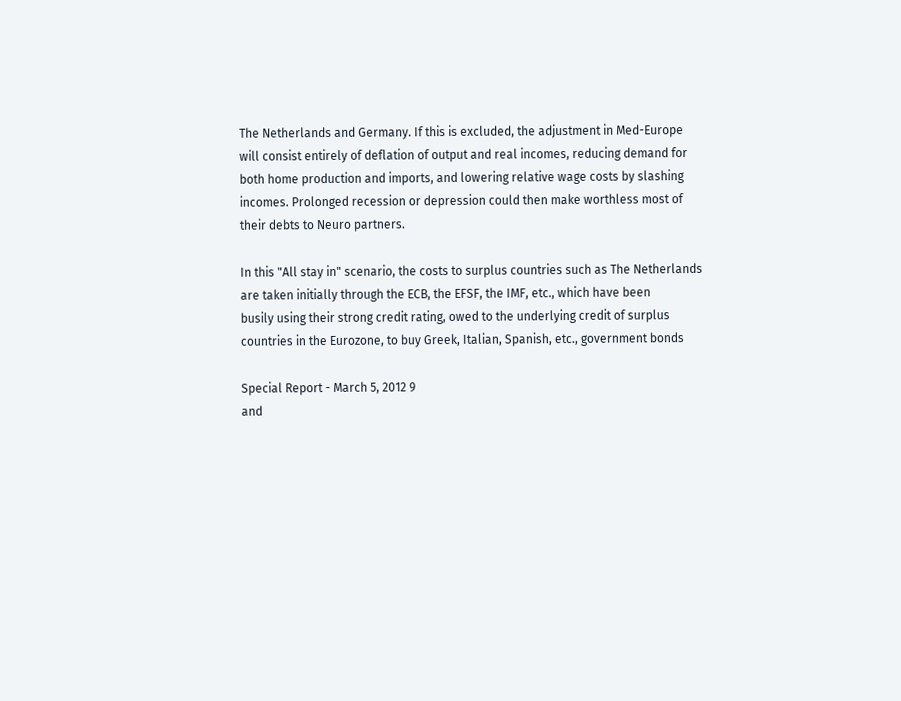The Netherlands and Germany. If this is excluded, the adjustment in Med-Europe
will consist entirely of deflation of output and real incomes, reducing demand for
both home production and imports, and lowering relative wage costs by slashing
incomes. Prolonged recession or depression could then make worthless most of
their debts to Neuro partners.

In this "All stay in" scenario, the costs to surplus countries such as The Netherlands
are taken initially through the ECB, the EFSF, the IMF, etc., which have been
busily using their strong credit rating, owed to the underlying credit of surplus
countries in the Eurozone, to buy Greek, Italian, Spanish, etc., government bonds

Special Report - March 5, 2012 9
and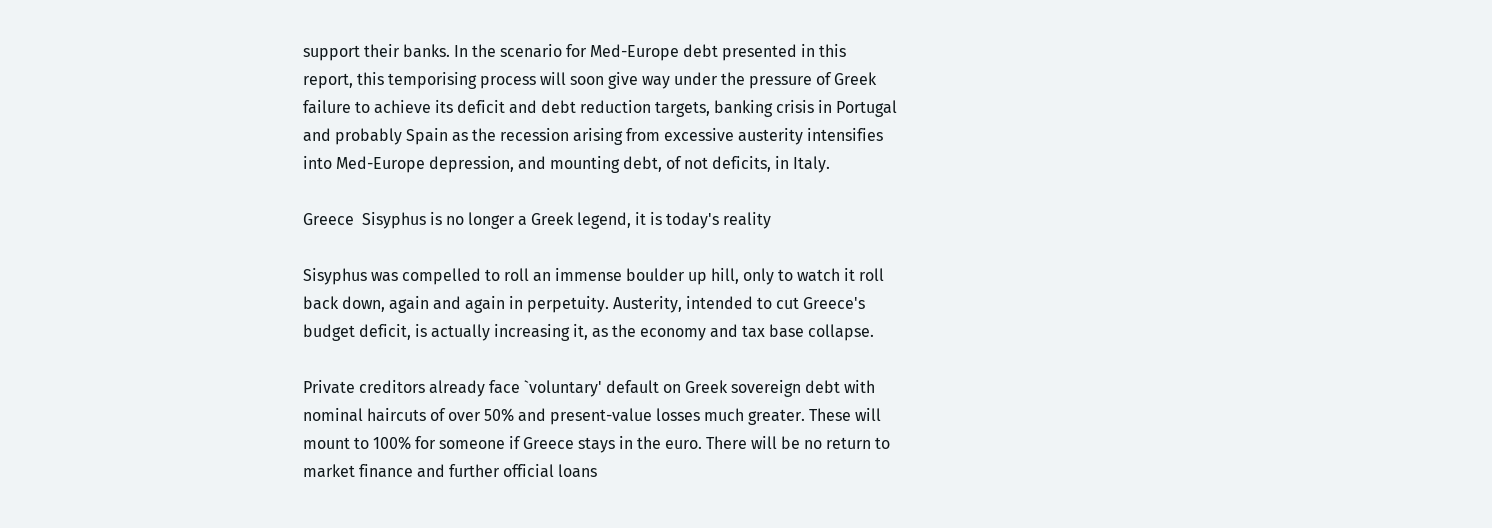support their banks. In the scenario for Med-Europe debt presented in this
report, this temporising process will soon give way under the pressure of Greek
failure to achieve its deficit and debt reduction targets, banking crisis in Portugal
and probably Spain as the recession arising from excessive austerity intensifies
into Med-Europe depression, and mounting debt, of not deficits, in Italy.

Greece  Sisyphus is no longer a Greek legend, it is today's reality

Sisyphus was compelled to roll an immense boulder up hill, only to watch it roll
back down, again and again in perpetuity. Austerity, intended to cut Greece's
budget deficit, is actually increasing it, as the economy and tax base collapse.

Private creditors already face `voluntary' default on Greek sovereign debt with
nominal haircuts of over 50% and present-value losses much greater. These will
mount to 100% for someone if Greece stays in the euro. There will be no return to
market finance and further official loans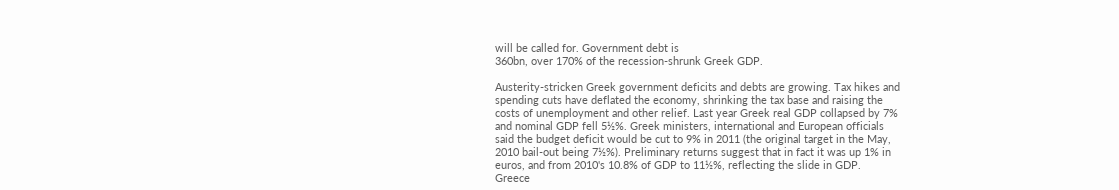will be called for. Government debt is
360bn, over 170% of the recession-shrunk Greek GDP.

Austerity-stricken Greek government deficits and debts are growing. Tax hikes and
spending cuts have deflated the economy, shrinking the tax base and raising the
costs of unemployment and other relief. Last year Greek real GDP collapsed by 7%
and nominal GDP fell 5½%. Greek ministers, international and European officials
said the budget deficit would be cut to 9% in 2011 (the original target in the May,
2010 bail-out being 7½%). Preliminary returns suggest that in fact it was up 1% in
euros, and from 2010's 10.8% of GDP to 11½%, reflecting the slide in GDP.
Greece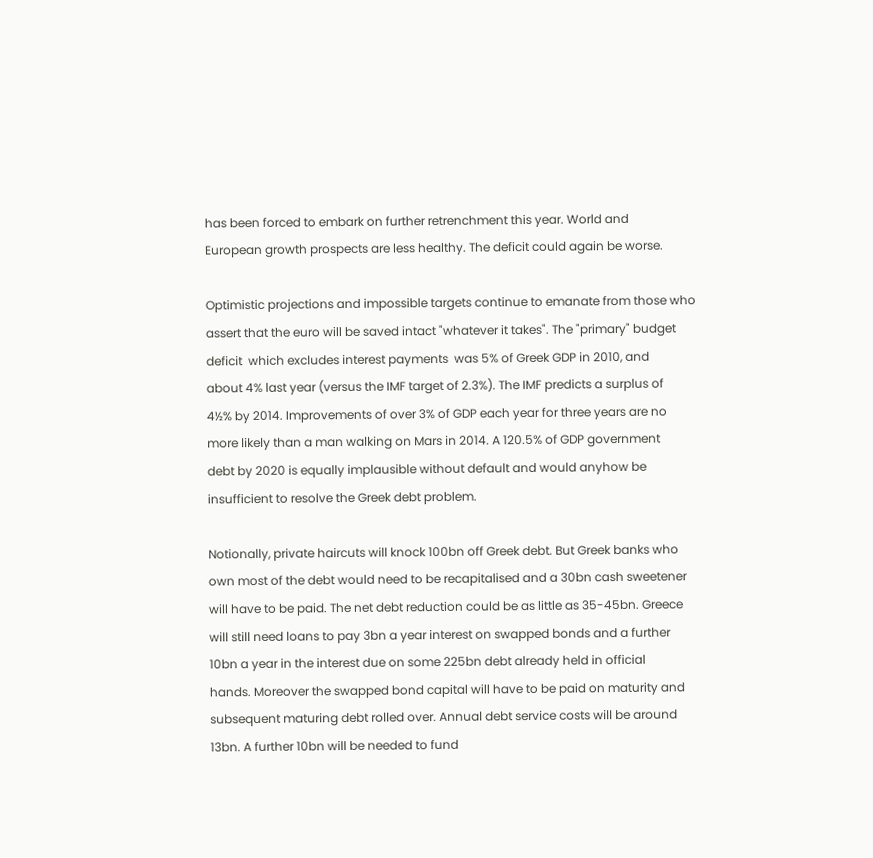has been forced to embark on further retrenchment this year. World and
European growth prospects are less healthy. The deficit could again be worse.

Optimistic projections and impossible targets continue to emanate from those who
assert that the euro will be saved intact "whatever it takes". The "primary" budget
deficit  which excludes interest payments  was 5% of Greek GDP in 2010, and
about 4% last year (versus the IMF target of 2.3%). The IMF predicts a surplus of
4½% by 2014. Improvements of over 3% of GDP each year for three years are no
more likely than a man walking on Mars in 2014. A 120.5% of GDP government
debt by 2020 is equally implausible without default and would anyhow be
insufficient to resolve the Greek debt problem.

Notionally, private haircuts will knock 100bn off Greek debt. But Greek banks who
own most of the debt would need to be recapitalised and a 30bn cash sweetener
will have to be paid. The net debt reduction could be as little as 35-45bn. Greece
will still need loans to pay 3bn a year interest on swapped bonds and a further
10bn a year in the interest due on some 225bn debt already held in official
hands. Moreover the swapped bond capital will have to be paid on maturity and
subsequent maturing debt rolled over. Annual debt service costs will be around
13bn. A further 10bn will be needed to fund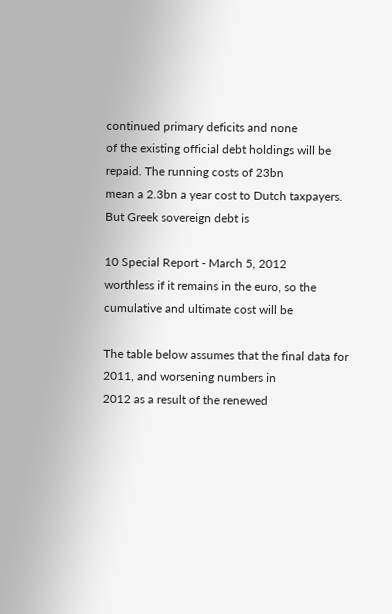continued primary deficits and none
of the existing official debt holdings will be repaid. The running costs of 23bn
mean a 2.3bn a year cost to Dutch taxpayers. But Greek sovereign debt is

10 Special Report - March 5, 2012
worthless if it remains in the euro, so the cumulative and ultimate cost will be

The table below assumes that the final data for 2011, and worsening numbers in
2012 as a result of the renewed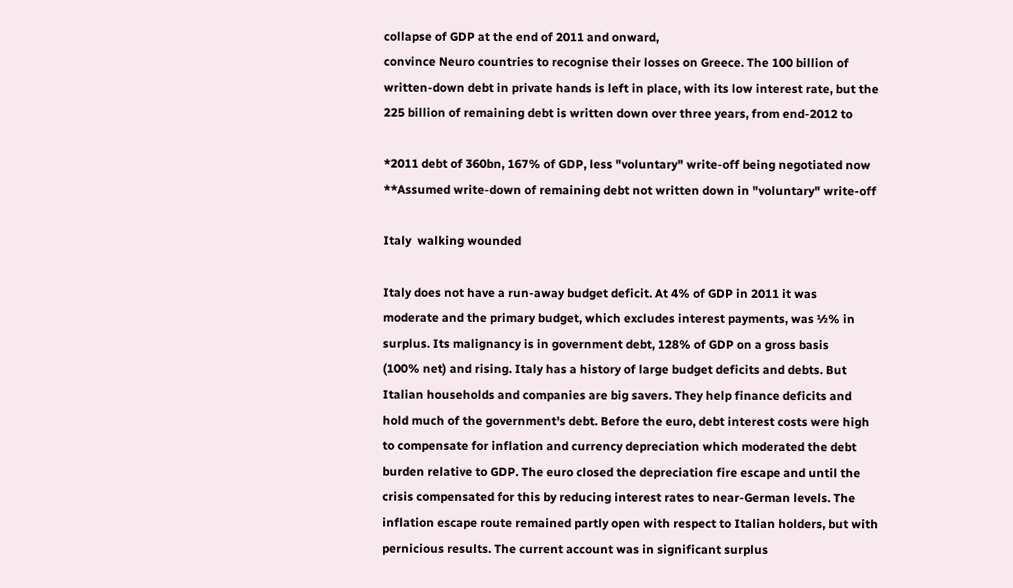collapse of GDP at the end of 2011 and onward,
convince Neuro countries to recognise their losses on Greece. The 100 billion of
written-down debt in private hands is left in place, with its low interest rate, but the
225 billion of remaining debt is written down over three years, from end-2012 to

*2011 debt of 360bn, 167% of GDP, less "voluntary" write-off being negotiated now
**Assumed write-down of remaining debt not written down in "voluntary" write-off

Italy  walking wounded

Italy does not have a run-away budget deficit. At 4% of GDP in 2011 it was
moderate and the primary budget, which excludes interest payments, was ½% in
surplus. Its malignancy is in government debt, 128% of GDP on a gross basis
(100% net) and rising. Italy has a history of large budget deficits and debts. But
Italian households and companies are big savers. They help finance deficits and
hold much of the government's debt. Before the euro, debt interest costs were high
to compensate for inflation and currency depreciation which moderated the debt
burden relative to GDP. The euro closed the depreciation fire escape and until the
crisis compensated for this by reducing interest rates to near-German levels. The
inflation escape route remained partly open with respect to Italian holders, but with
pernicious results. The current account was in significant surplus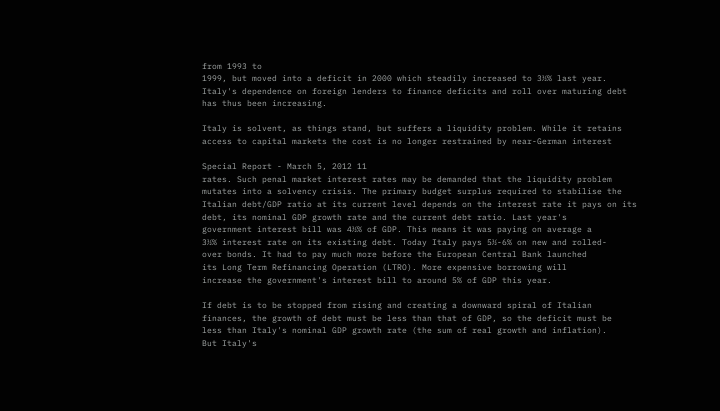from 1993 to
1999, but moved into a deficit in 2000 which steadily increased to 3½% last year.
Italy's dependence on foreign lenders to finance deficits and roll over maturing debt
has thus been increasing.

Italy is solvent, as things stand, but suffers a liquidity problem. While it retains
access to capital markets the cost is no longer restrained by near-German interest

Special Report - March 5, 2012 11
rates. Such penal market interest rates may be demanded that the liquidity problem
mutates into a solvency crisis. The primary budget surplus required to stabilise the
Italian debt/GDP ratio at its current level depends on the interest rate it pays on its
debt, its nominal GDP growth rate and the current debt ratio. Last year's
government interest bill was 4½% of GDP. This means it was paying on average a
3½% interest rate on its existing debt. Today Italy pays 5½-6% on new and rolled-
over bonds. It had to pay much more before the European Central Bank launched
its Long Term Refinancing Operation (LTRO). More expensive borrowing will
increase the government's interest bill to around 5% of GDP this year.

If debt is to be stopped from rising and creating a downward spiral of Italian
finances, the growth of debt must be less than that of GDP, so the deficit must be
less than Italy's nominal GDP growth rate (the sum of real growth and inflation).
But Italy's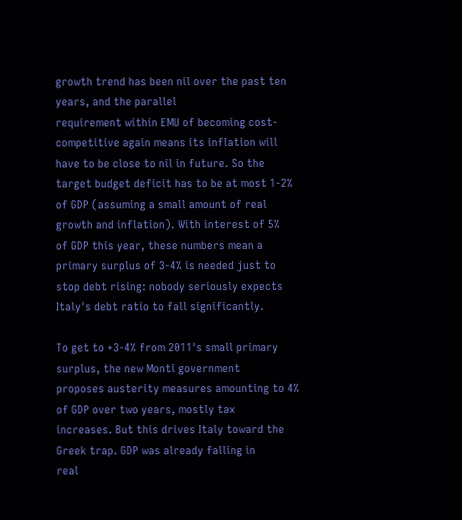growth trend has been nil over the past ten years, and the parallel
requirement within EMU of becoming cost-competitive again means its inflation will
have to be close to nil in future. So the target budget deficit has to be at most 1-2%
of GDP (assuming a small amount of real growth and inflation). With interest of 5%
of GDP this year, these numbers mean a primary surplus of 3-4% is needed just to
stop debt rising: nobody seriously expects Italy's debt ratio to fall significantly.

To get to +3-4% from 2011's small primary surplus, the new Monti government
proposes austerity measures amounting to 4% of GDP over two years, mostly tax
increases. But this drives Italy toward the Greek trap. GDP was already falling in
real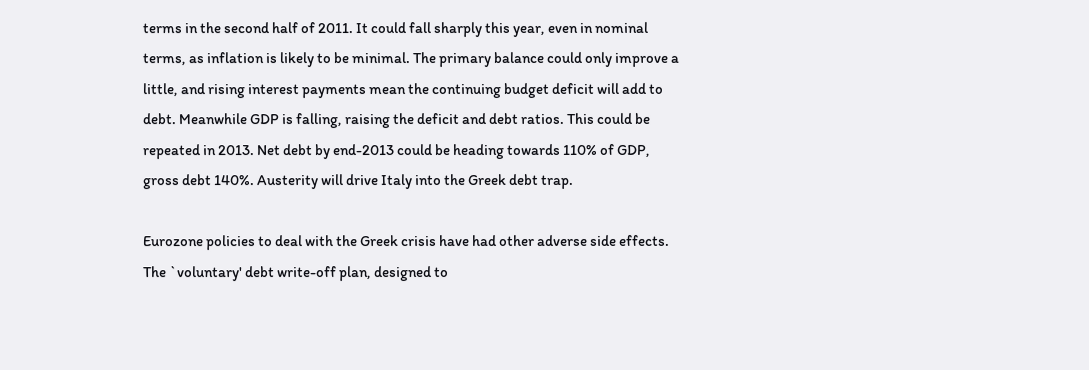terms in the second half of 2011. It could fall sharply this year, even in nominal
terms, as inflation is likely to be minimal. The primary balance could only improve a
little, and rising interest payments mean the continuing budget deficit will add to
debt. Meanwhile GDP is falling, raising the deficit and debt ratios. This could be
repeated in 2013. Net debt by end-2013 could be heading towards 110% of GDP,
gross debt 140%. Austerity will drive Italy into the Greek debt trap.

Eurozone policies to deal with the Greek crisis have had other adverse side effects.
The `voluntary' debt write-off plan, designed to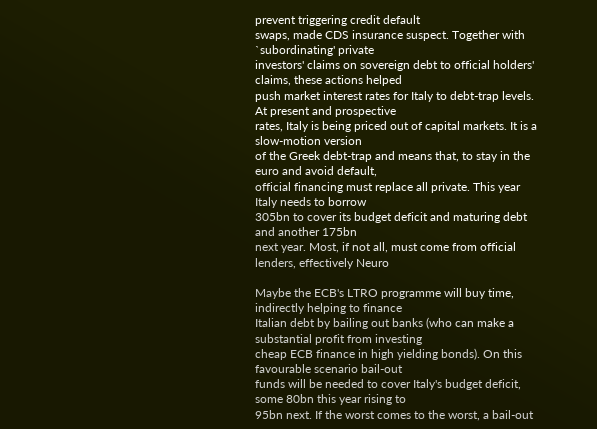prevent triggering credit default
swaps, made CDS insurance suspect. Together with `subordinating' private
investors' claims on sovereign debt to official holders' claims, these actions helped
push market interest rates for Italy to debt-trap levels. At present and prospective
rates, Italy is being priced out of capital markets. It is a slow-motion version
of the Greek debt-trap and means that, to stay in the euro and avoid default,
official financing must replace all private. This year Italy needs to borrow
305bn to cover its budget deficit and maturing debt and another 175bn
next year. Most, if not all, must come from official lenders, effectively Neuro

Maybe the ECB's LTRO programme will buy time, indirectly helping to finance
Italian debt by bailing out banks (who can make a substantial profit from investing
cheap ECB finance in high yielding bonds). On this favourable scenario bail-out
funds will be needed to cover Italy's budget deficit, some 80bn this year rising to
95bn next. If the worst comes to the worst, a bail-out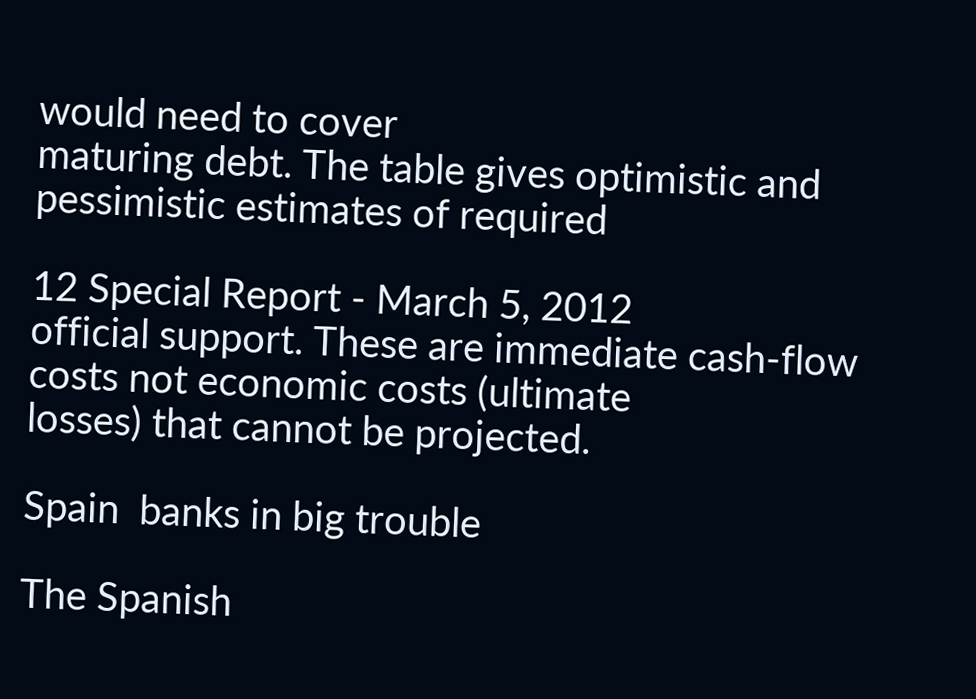would need to cover
maturing debt. The table gives optimistic and pessimistic estimates of required

12 Special Report - March 5, 2012
official support. These are immediate cash-flow costs not economic costs (ultimate
losses) that cannot be projected.

Spain  banks in big trouble

The Spanish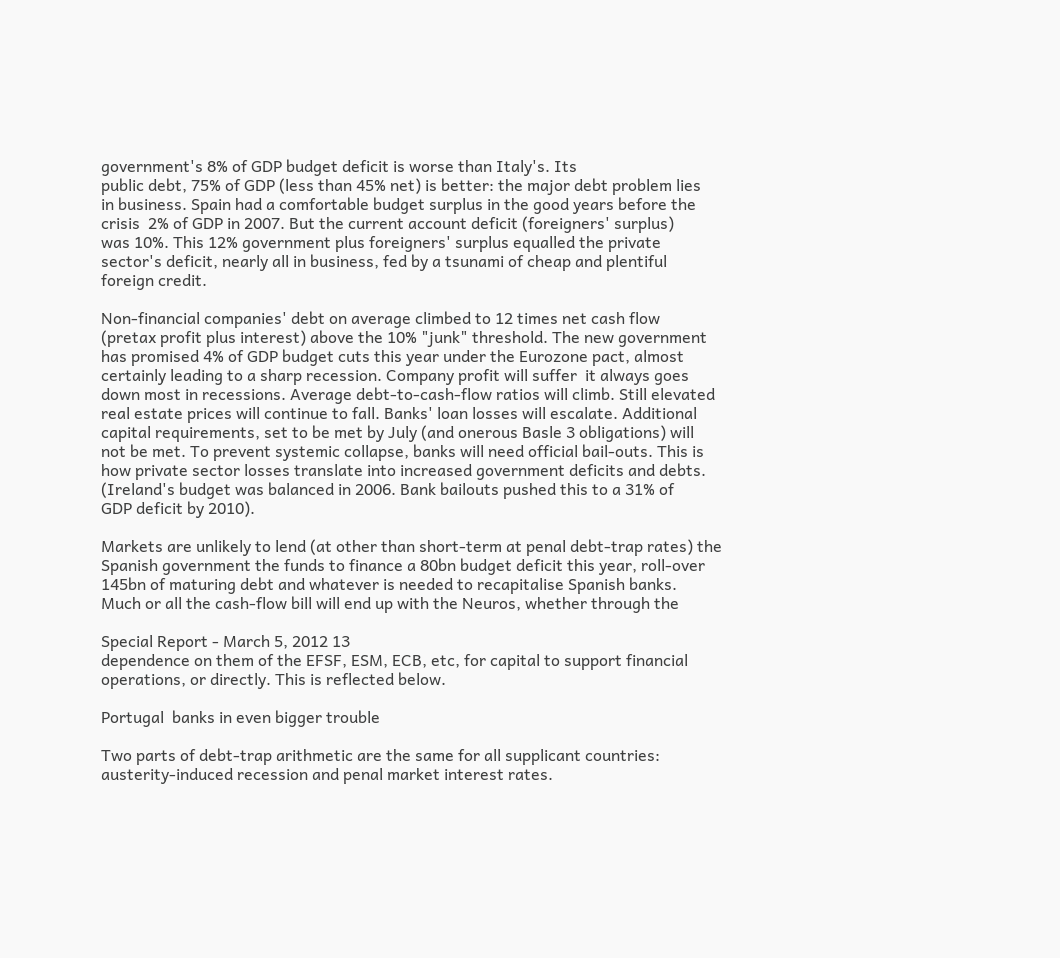government's 8% of GDP budget deficit is worse than Italy's. Its
public debt, 75% of GDP (less than 45% net) is better: the major debt problem lies
in business. Spain had a comfortable budget surplus in the good years before the
crisis  2% of GDP in 2007. But the current account deficit (foreigners' surplus)
was 10%. This 12% government plus foreigners' surplus equalled the private
sector's deficit, nearly all in business, fed by a tsunami of cheap and plentiful
foreign credit.

Non-financial companies' debt on average climbed to 12 times net cash flow
(pretax profit plus interest) above the 10% "junk" threshold. The new government
has promised 4% of GDP budget cuts this year under the Eurozone pact, almost
certainly leading to a sharp recession. Company profit will suffer  it always goes
down most in recessions. Average debt-to-cash-flow ratios will climb. Still elevated
real estate prices will continue to fall. Banks' loan losses will escalate. Additional
capital requirements, set to be met by July (and onerous Basle 3 obligations) will
not be met. To prevent systemic collapse, banks will need official bail-outs. This is
how private sector losses translate into increased government deficits and debts.
(Ireland's budget was balanced in 2006. Bank bailouts pushed this to a 31% of
GDP deficit by 2010).

Markets are unlikely to lend (at other than short-term at penal debt-trap rates) the
Spanish government the funds to finance a 80bn budget deficit this year, roll-over
145bn of maturing debt and whatever is needed to recapitalise Spanish banks.
Much or all the cash-flow bill will end up with the Neuros, whether through the

Special Report - March 5, 2012 13
dependence on them of the EFSF, ESM, ECB, etc, for capital to support financial
operations, or directly. This is reflected below.

Portugal  banks in even bigger trouble

Two parts of debt-trap arithmetic are the same for all supplicant countries:
austerity-induced recession and penal market interest rates.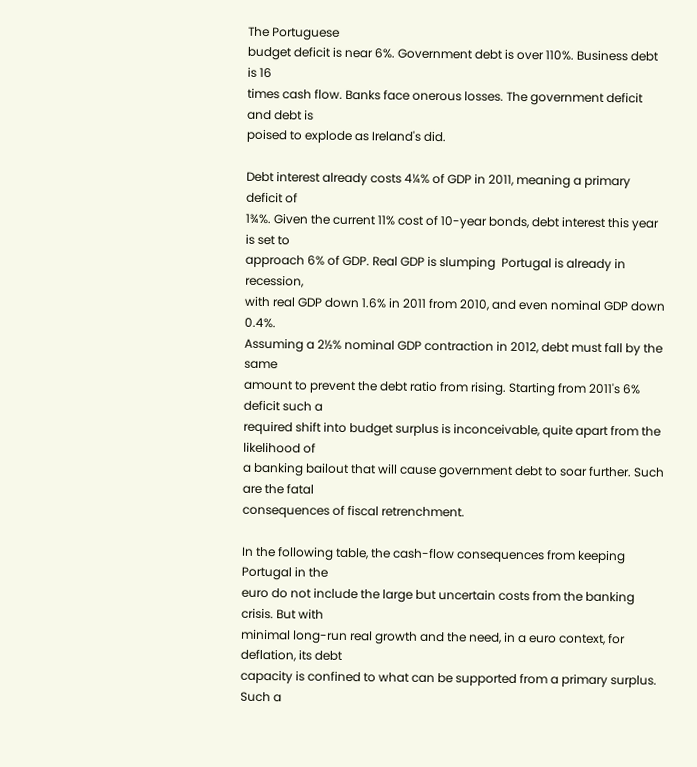The Portuguese
budget deficit is near 6%. Government debt is over 110%. Business debt is 16
times cash flow. Banks face onerous losses. The government deficit and debt is
poised to explode as Ireland's did.

Debt interest already costs 4¼% of GDP in 2011, meaning a primary deficit of
1¾%. Given the current 11% cost of 10-year bonds, debt interest this year is set to
approach 6% of GDP. Real GDP is slumping  Portugal is already in recession,
with real GDP down 1.6% in 2011 from 2010, and even nominal GDP down 0.4%.
Assuming a 2½% nominal GDP contraction in 2012, debt must fall by the same
amount to prevent the debt ratio from rising. Starting from 2011's 6% deficit such a
required shift into budget surplus is inconceivable, quite apart from the likelihood of
a banking bailout that will cause government debt to soar further. Such are the fatal
consequences of fiscal retrenchment.

In the following table, the cash-flow consequences from keeping Portugal in the
euro do not include the large but uncertain costs from the banking crisis. But with
minimal long-run real growth and the need, in a euro context, for deflation, its debt
capacity is confined to what can be supported from a primary surplus. Such a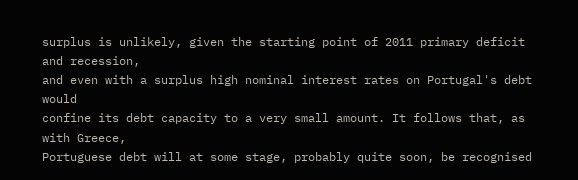surplus is unlikely, given the starting point of 2011 primary deficit and recession,
and even with a surplus high nominal interest rates on Portugal's debt would
confine its debt capacity to a very small amount. It follows that, as with Greece,
Portuguese debt will at some stage, probably quite soon, be recognised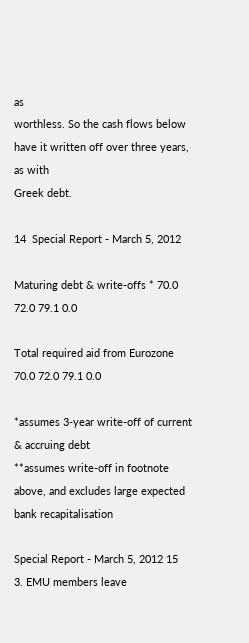as
worthless. So the cash flows below have it written off over three years, as with
Greek debt.

14  Special Report - March 5, 2012

Maturing debt & write-offs * 70.0 72.0 79.1 0.0

Total required aid from Eurozone 70.0 72.0 79.1 0.0

*assumes 3-year write-off of current & accruing debt
**assumes write-off in footnote above, and excludes large expected bank recapitalisation

Special Report - March 5, 2012 15
3. EMU members leave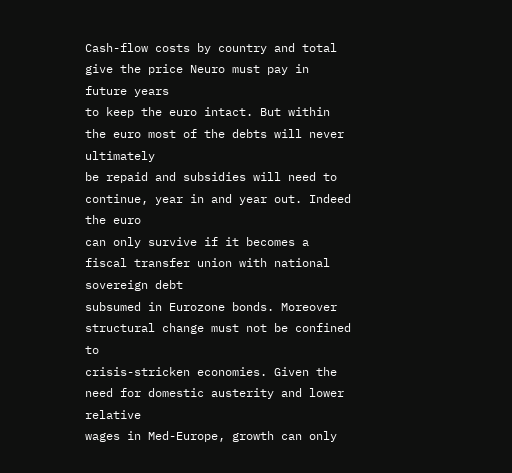Cash-flow costs by country and total give the price Neuro must pay in future years
to keep the euro intact. But within the euro most of the debts will never ultimately
be repaid and subsidies will need to continue, year in and year out. Indeed the euro
can only survive if it becomes a fiscal transfer union with national sovereign debt
subsumed in Eurozone bonds. Moreover structural change must not be confined to
crisis-stricken economies. Given the need for domestic austerity and lower relative
wages in Med-Europe, growth can only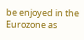be enjoyed in the Eurozone as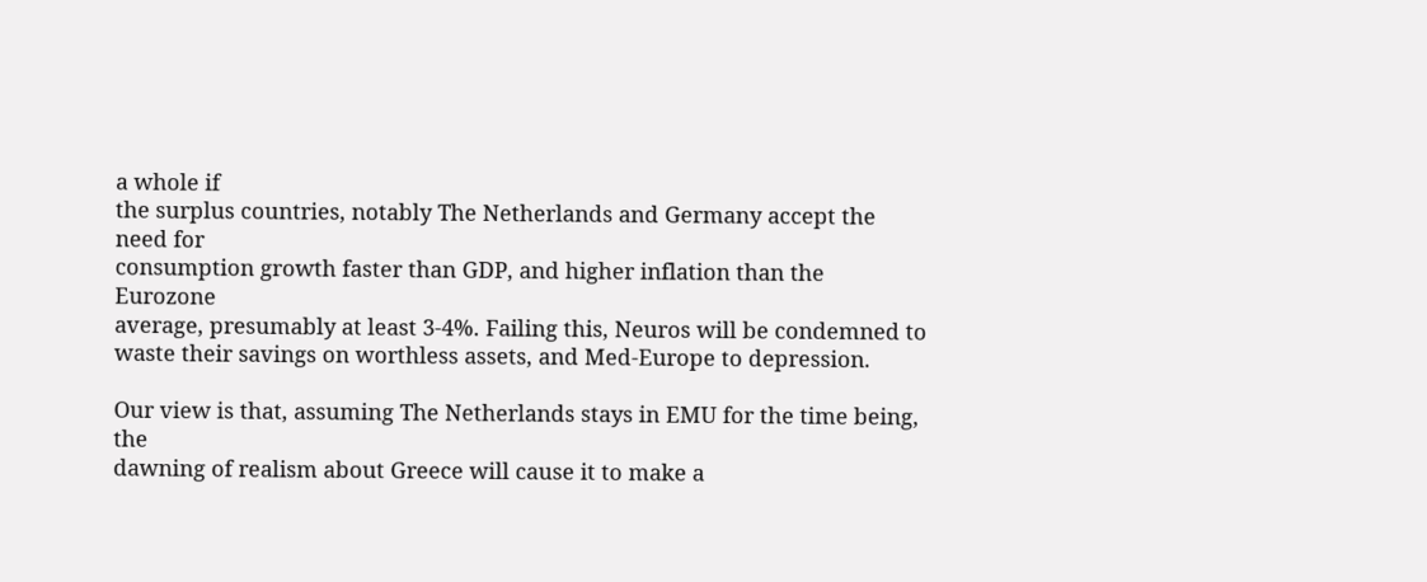a whole if
the surplus countries, notably The Netherlands and Germany accept the need for
consumption growth faster than GDP, and higher inflation than the Eurozone
average, presumably at least 3-4%. Failing this, Neuros will be condemned to
waste their savings on worthless assets, and Med-Europe to depression.

Our view is that, assuming The Netherlands stays in EMU for the time being, the
dawning of realism about Greece will cause it to make a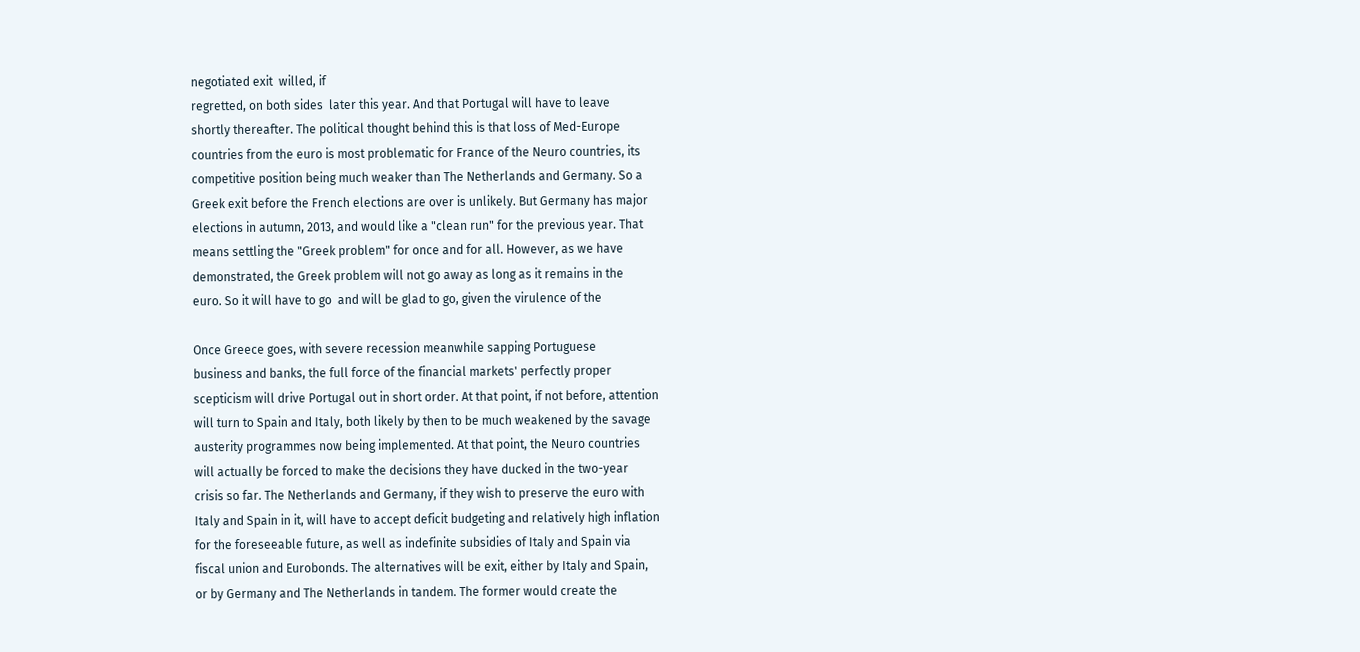negotiated exit  willed, if
regretted, on both sides  later this year. And that Portugal will have to leave
shortly thereafter. The political thought behind this is that loss of Med-Europe
countries from the euro is most problematic for France of the Neuro countries, its
competitive position being much weaker than The Netherlands and Germany. So a
Greek exit before the French elections are over is unlikely. But Germany has major
elections in autumn, 2013, and would like a "clean run" for the previous year. That
means settling the "Greek problem" for once and for all. However, as we have
demonstrated, the Greek problem will not go away as long as it remains in the
euro. So it will have to go  and will be glad to go, given the virulence of the

Once Greece goes, with severe recession meanwhile sapping Portuguese
business and banks, the full force of the financial markets' perfectly proper
scepticism will drive Portugal out in short order. At that point, if not before, attention
will turn to Spain and Italy, both likely by then to be much weakened by the savage
austerity programmes now being implemented. At that point, the Neuro countries
will actually be forced to make the decisions they have ducked in the two-year
crisis so far. The Netherlands and Germany, if they wish to preserve the euro with
Italy and Spain in it, will have to accept deficit budgeting and relatively high inflation
for the foreseeable future, as well as indefinite subsidies of Italy and Spain via
fiscal union and Eurobonds. The alternatives will be exit, either by Italy and Spain,
or by Germany and The Netherlands in tandem. The former would create the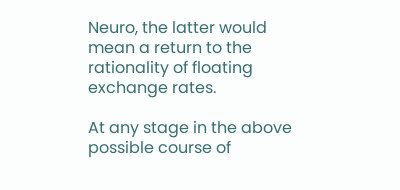Neuro, the latter would mean a return to the rationality of floating exchange rates.

At any stage in the above possible course of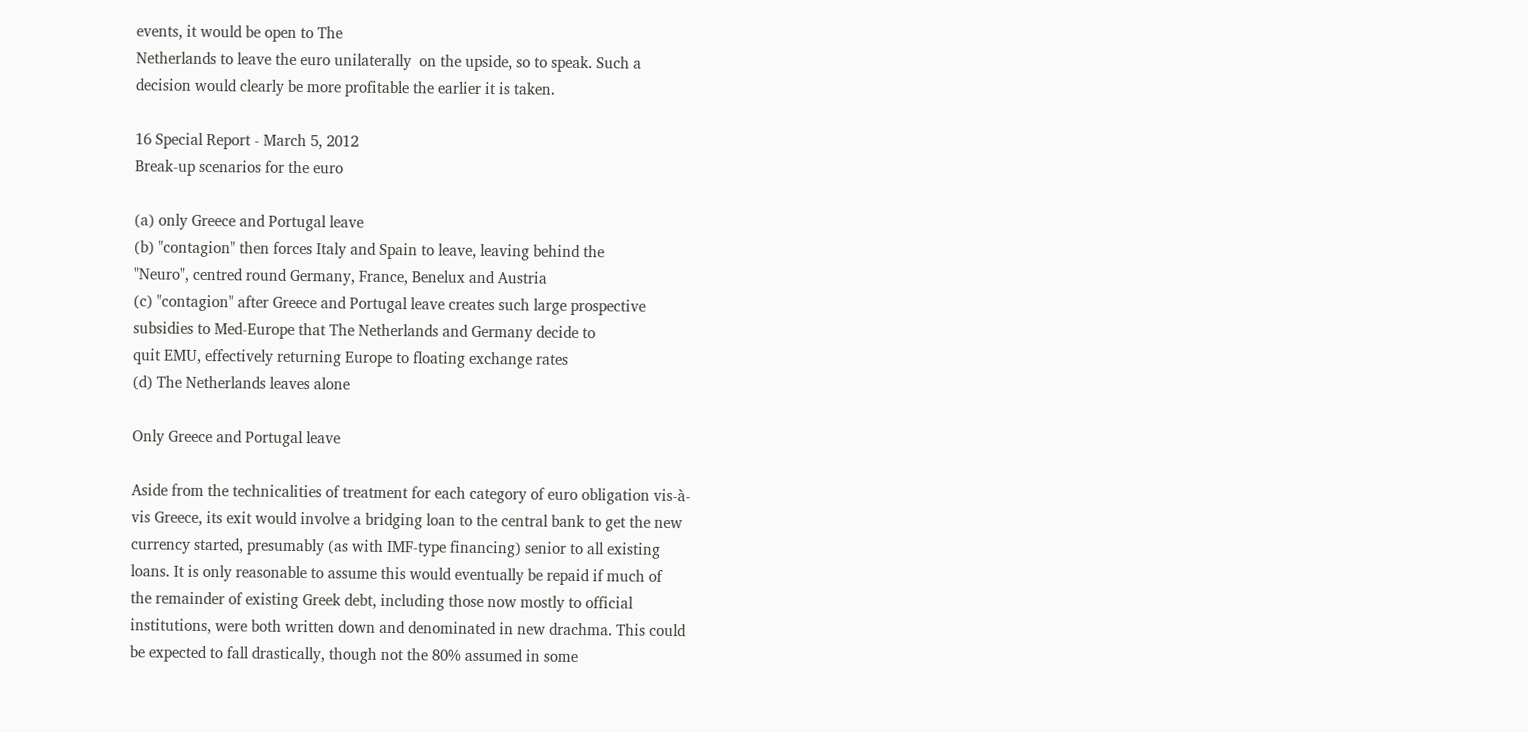events, it would be open to The
Netherlands to leave the euro unilaterally  on the upside, so to speak. Such a
decision would clearly be more profitable the earlier it is taken.

16 Special Report - March 5, 2012
Break-up scenarios for the euro

(a) only Greece and Portugal leave
(b) "contagion" then forces Italy and Spain to leave, leaving behind the
"Neuro", centred round Germany, France, Benelux and Austria
(c) "contagion" after Greece and Portugal leave creates such large prospective
subsidies to Med-Europe that The Netherlands and Germany decide to
quit EMU, effectively returning Europe to floating exchange rates
(d) The Netherlands leaves alone

Only Greece and Portugal leave

Aside from the technicalities of treatment for each category of euro obligation vis-à-
vis Greece, its exit would involve a bridging loan to the central bank to get the new
currency started, presumably (as with IMF-type financing) senior to all existing
loans. It is only reasonable to assume this would eventually be repaid if much of
the remainder of existing Greek debt, including those now mostly to official
institutions, were both written down and denominated in new drachma. This could
be expected to fall drastically, though not the 80% assumed in some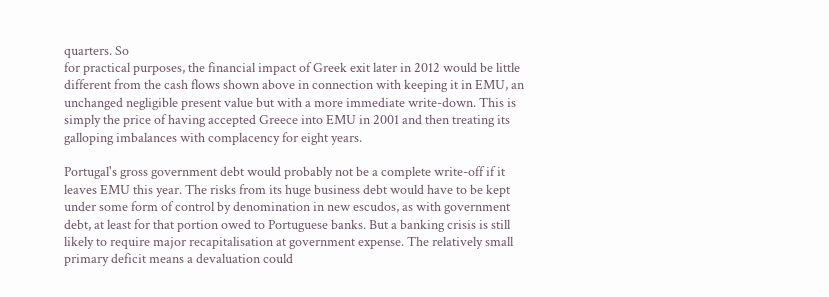quarters. So
for practical purposes, the financial impact of Greek exit later in 2012 would be little
different from the cash flows shown above in connection with keeping it in EMU, an
unchanged negligible present value but with a more immediate write-down. This is
simply the price of having accepted Greece into EMU in 2001 and then treating its
galloping imbalances with complacency for eight years.

Portugal's gross government debt would probably not be a complete write-off if it
leaves EMU this year. The risks from its huge business debt would have to be kept
under some form of control by denomination in new escudos, as with government
debt, at least for that portion owed to Portuguese banks. But a banking crisis is still
likely to require major recapitalisation at government expense. The relatively small
primary deficit means a devaluation could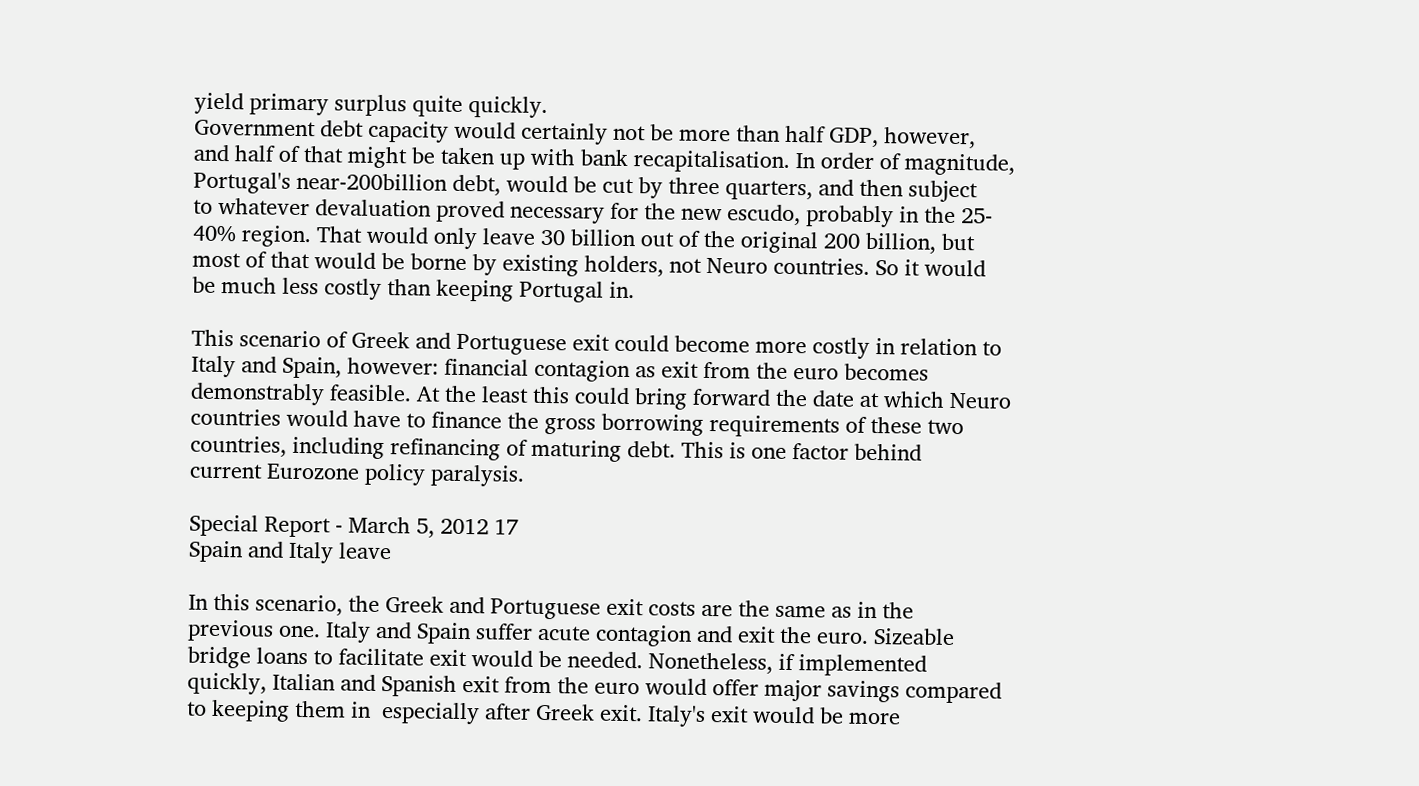yield primary surplus quite quickly.
Government debt capacity would certainly not be more than half GDP, however,
and half of that might be taken up with bank recapitalisation. In order of magnitude,
Portugal's near-200billion debt, would be cut by three quarters, and then subject
to whatever devaluation proved necessary for the new escudo, probably in the 25-
40% region. That would only leave 30 billion out of the original 200 billion, but
most of that would be borne by existing holders, not Neuro countries. So it would
be much less costly than keeping Portugal in.

This scenario of Greek and Portuguese exit could become more costly in relation to
Italy and Spain, however: financial contagion as exit from the euro becomes
demonstrably feasible. At the least this could bring forward the date at which Neuro
countries would have to finance the gross borrowing requirements of these two
countries, including refinancing of maturing debt. This is one factor behind
current Eurozone policy paralysis.

Special Report - March 5, 2012 17
Spain and Italy leave

In this scenario, the Greek and Portuguese exit costs are the same as in the
previous one. Italy and Spain suffer acute contagion and exit the euro. Sizeable
bridge loans to facilitate exit would be needed. Nonetheless, if implemented
quickly, Italian and Spanish exit from the euro would offer major savings compared
to keeping them in  especially after Greek exit. Italy's exit would be more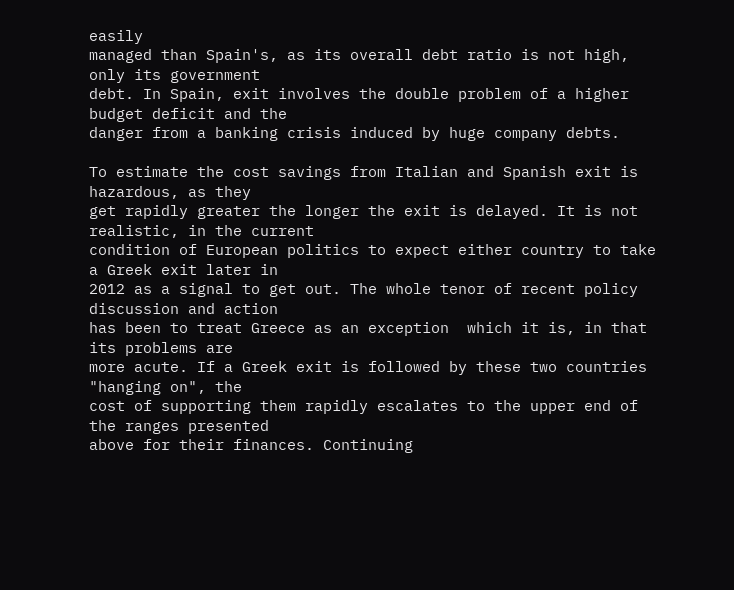easily
managed than Spain's, as its overall debt ratio is not high, only its government
debt. In Spain, exit involves the double problem of a higher budget deficit and the
danger from a banking crisis induced by huge company debts.

To estimate the cost savings from Italian and Spanish exit is hazardous, as they
get rapidly greater the longer the exit is delayed. It is not realistic, in the current
condition of European politics to expect either country to take a Greek exit later in
2012 as a signal to get out. The whole tenor of recent policy discussion and action
has been to treat Greece as an exception  which it is, in that its problems are
more acute. If a Greek exit is followed by these two countries "hanging on", the
cost of supporting them rapidly escalates to the upper end of the ranges presented
above for their finances. Continuing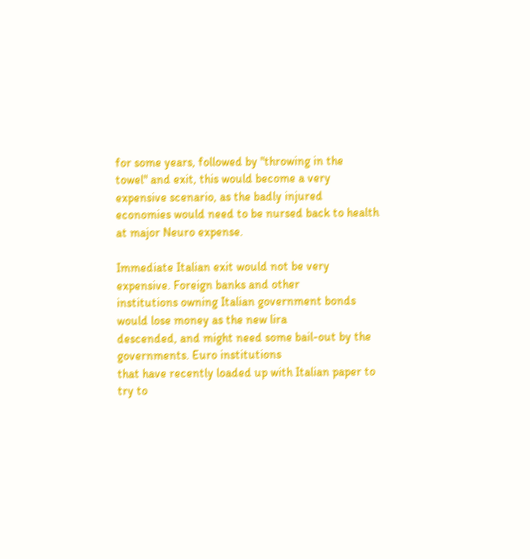for some years, followed by "throwing in the
towel" and exit, this would become a very expensive scenario, as the badly injured
economies would need to be nursed back to health at major Neuro expense.

Immediate Italian exit would not be very expensive. Foreign banks and other
institutions owning Italian government bonds would lose money as the new lira
descended, and might need some bail-out by the governments. Euro institutions
that have recently loaded up with Italian paper to try to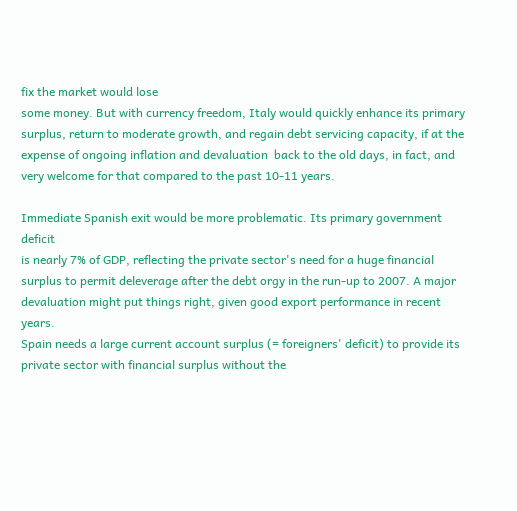fix the market would lose
some money. But with currency freedom, Italy would quickly enhance its primary
surplus, return to moderate growth, and regain debt servicing capacity, if at the
expense of ongoing inflation and devaluation  back to the old days, in fact, and
very welcome for that compared to the past 10-11 years.

Immediate Spanish exit would be more problematic. Its primary government deficit
is nearly 7% of GDP, reflecting the private sector's need for a huge financial
surplus to permit deleverage after the debt orgy in the run-up to 2007. A major
devaluation might put things right, given good export performance in recent years.
Spain needs a large current account surplus (= foreigners' deficit) to provide its
private sector with financial surplus without the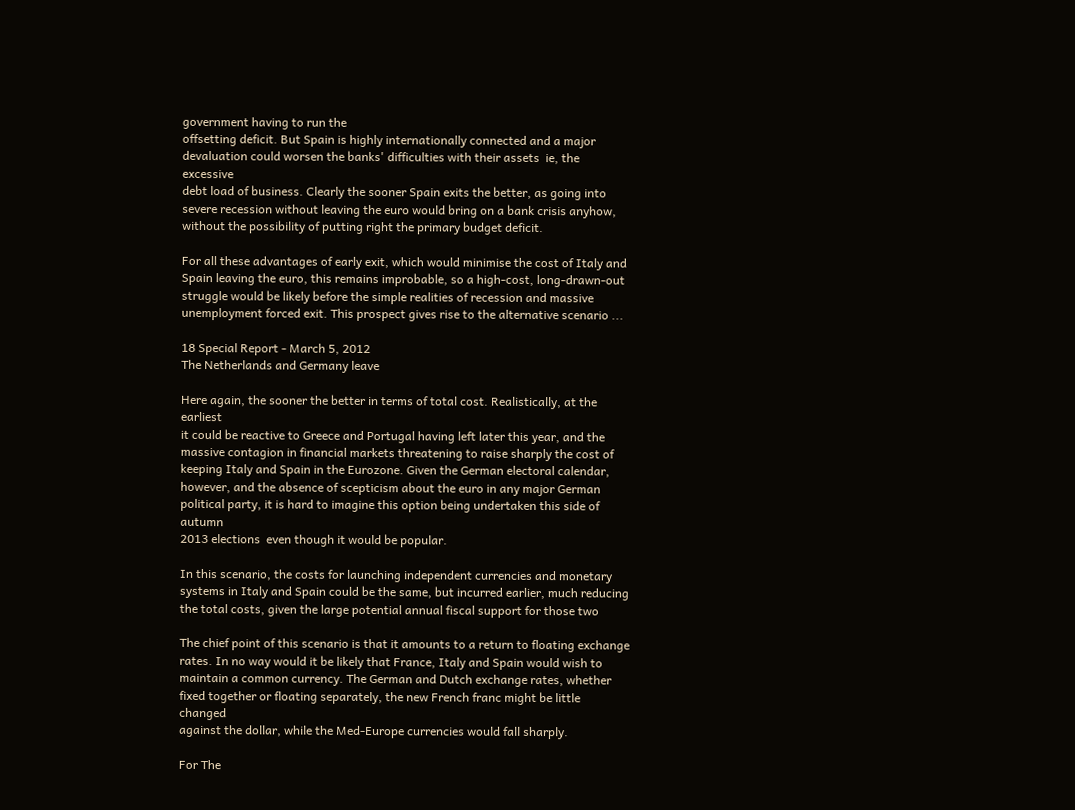government having to run the
offsetting deficit. But Spain is highly internationally connected and a major
devaluation could worsen the banks' difficulties with their assets  ie, the excessive
debt load of business. Clearly the sooner Spain exits the better, as going into
severe recession without leaving the euro would bring on a bank crisis anyhow,
without the possibility of putting right the primary budget deficit.

For all these advantages of early exit, which would minimise the cost of Italy and
Spain leaving the euro, this remains improbable, so a high-cost, long-drawn-out
struggle would be likely before the simple realities of recession and massive
unemployment forced exit. This prospect gives rise to the alternative scenario ...

18 Special Report - March 5, 2012
The Netherlands and Germany leave

Here again, the sooner the better in terms of total cost. Realistically, at the earliest
it could be reactive to Greece and Portugal having left later this year, and the
massive contagion in financial markets threatening to raise sharply the cost of
keeping Italy and Spain in the Eurozone. Given the German electoral calendar,
however, and the absence of scepticism about the euro in any major German
political party, it is hard to imagine this option being undertaken this side of autumn
2013 elections  even though it would be popular.

In this scenario, the costs for launching independent currencies and monetary
systems in Italy and Spain could be the same, but incurred earlier, much reducing
the total costs, given the large potential annual fiscal support for those two

The chief point of this scenario is that it amounts to a return to floating exchange
rates. In no way would it be likely that France, Italy and Spain would wish to
maintain a common currency. The German and Dutch exchange rates, whether
fixed together or floating separately, the new French franc might be little changed
against the dollar, while the Med-Europe currencies would fall sharply.

For The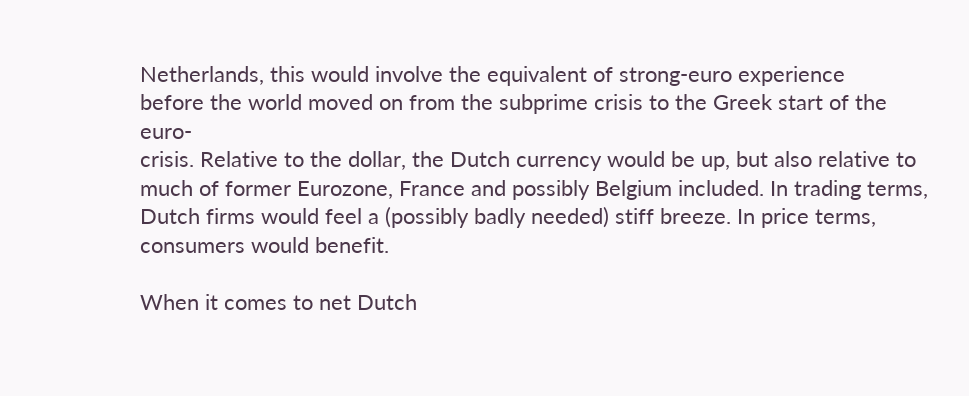Netherlands, this would involve the equivalent of strong-euro experience
before the world moved on from the subprime crisis to the Greek start of the euro-
crisis. Relative to the dollar, the Dutch currency would be up, but also relative to
much of former Eurozone, France and possibly Belgium included. In trading terms,
Dutch firms would feel a (possibly badly needed) stiff breeze. In price terms,
consumers would benefit.

When it comes to net Dutch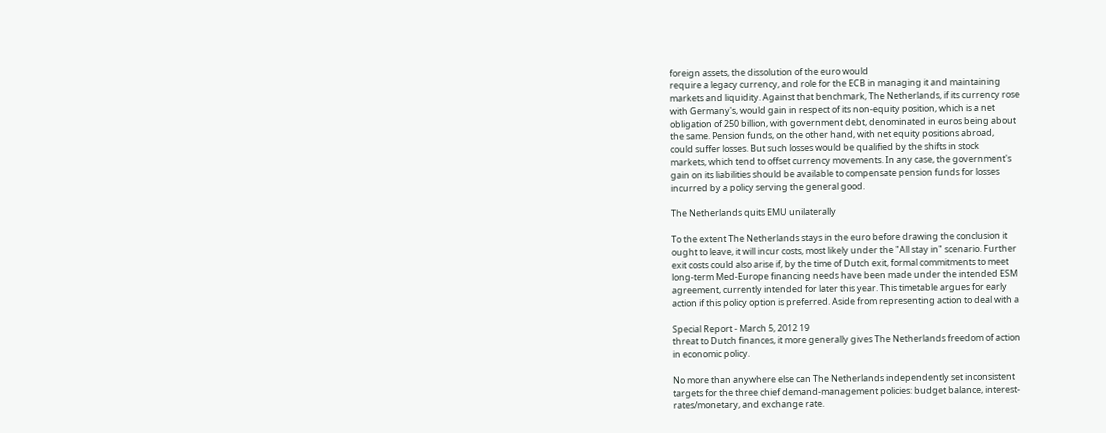foreign assets, the dissolution of the euro would
require a legacy currency, and role for the ECB in managing it and maintaining
markets and liquidity. Against that benchmark, The Netherlands, if its currency rose
with Germany's, would gain in respect of its non-equity position, which is a net
obligation of 250 billion, with government debt, denominated in euros being about
the same. Pension funds, on the other hand, with net equity positions abroad,
could suffer losses. But such losses would be qualified by the shifts in stock
markets, which tend to offset currency movements. In any case, the government's
gain on its liabilities should be available to compensate pension funds for losses
incurred by a policy serving the general good.

The Netherlands quits EMU unilaterally

To the extent The Netherlands stays in the euro before drawing the conclusion it
ought to leave, it will incur costs, most likely under the "All stay in" scenario. Further
exit costs could also arise if, by the time of Dutch exit, formal commitments to meet
long-term Med-Europe financing needs have been made under the intended ESM
agreement, currently intended for later this year. This timetable argues for early
action if this policy option is preferred. Aside from representing action to deal with a

Special Report - March 5, 2012 19
threat to Dutch finances, it more generally gives The Netherlands freedom of action
in economic policy.

No more than anywhere else can The Netherlands independently set inconsistent
targets for the three chief demand-management policies: budget balance, interest-
rates/monetary, and exchange rate.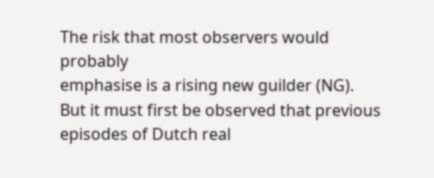The risk that most observers would probably
emphasise is a rising new guilder (NG). But it must first be observed that previous
episodes of Dutch real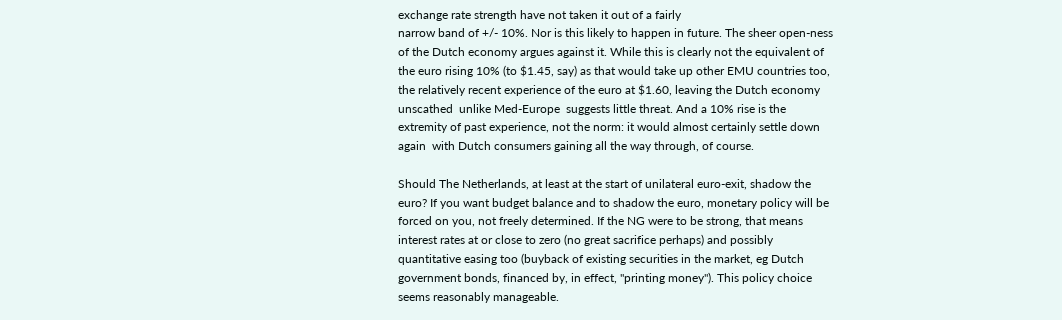exchange rate strength have not taken it out of a fairly
narrow band of +/- 10%. Nor is this likely to happen in future. The sheer open-ness
of the Dutch economy argues against it. While this is clearly not the equivalent of
the euro rising 10% (to $1.45, say) as that would take up other EMU countries too,
the relatively recent experience of the euro at $1.60, leaving the Dutch economy
unscathed  unlike Med-Europe  suggests little threat. And a 10% rise is the
extremity of past experience, not the norm: it would almost certainly settle down
again  with Dutch consumers gaining all the way through, of course.

Should The Netherlands, at least at the start of unilateral euro-exit, shadow the
euro? If you want budget balance and to shadow the euro, monetary policy will be
forced on you, not freely determined. If the NG were to be strong, that means
interest rates at or close to zero (no great sacrifice perhaps) and possibly
quantitative easing too (buyback of existing securities in the market, eg Dutch
government bonds, financed by, in effect, "printing money"). This policy choice
seems reasonably manageable.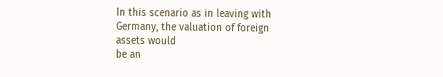In this scenario as in leaving with Germany, the valuation of foreign assets would
be an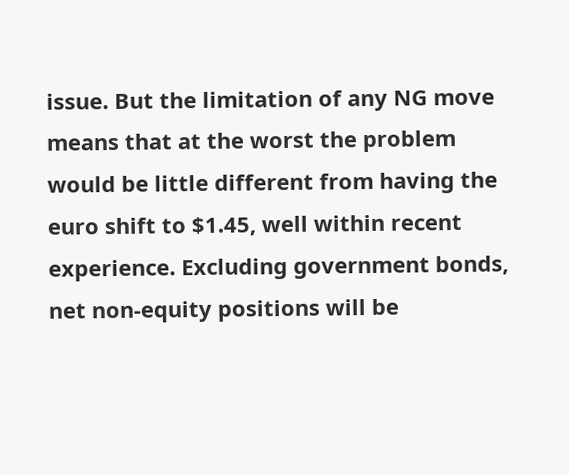issue. But the limitation of any NG move means that at the worst the problem
would be little different from having the euro shift to $1.45, well within recent
experience. Excluding government bonds, net non-equity positions will be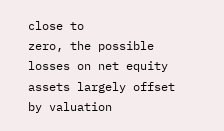close to
zero, the possible losses on net equity assets largely offset by valuation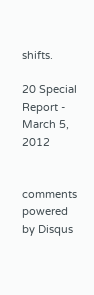shifts.

20 Special Report - March 5, 2012


comments powered by Disqus